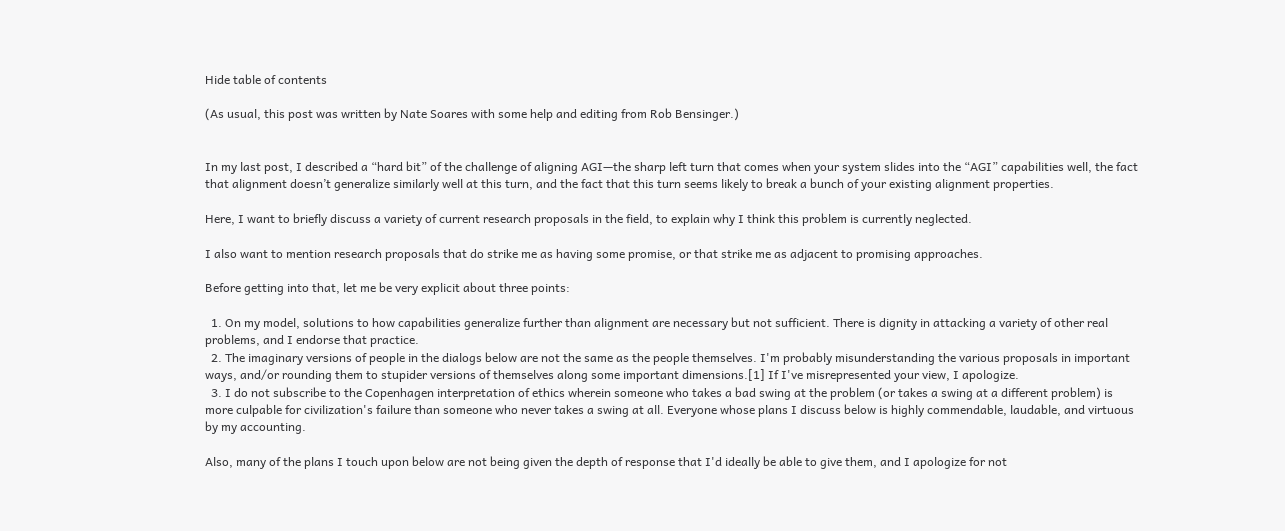Hide table of contents

(As usual, this post was written by Nate Soares with some help and editing from Rob Bensinger.)


In my last post, I described a “hard bit” of the challenge of aligning AGI—the sharp left turn that comes when your system slides into the “AGI” capabilities well, the fact that alignment doesn’t generalize similarly well at this turn, and the fact that this turn seems likely to break a bunch of your existing alignment properties.

Here, I want to briefly discuss a variety of current research proposals in the field, to explain why I think this problem is currently neglected.

I also want to mention research proposals that do strike me as having some promise, or that strike me as adjacent to promising approaches.

Before getting into that, let me be very explicit about three points:

  1. On my model, solutions to how capabilities generalize further than alignment are necessary but not sufficient. There is dignity in attacking a variety of other real problems, and I endorse that practice.
  2. The imaginary versions of people in the dialogs below are not the same as the people themselves. I'm probably misunderstanding the various proposals in important ways, and/or rounding them to stupider versions of themselves along some important dimensions.[1] If I've misrepresented your view, I apologize.
  3. I do not subscribe to the Copenhagen interpretation of ethics wherein someone who takes a bad swing at the problem (or takes a swing at a different problem) is more culpable for civilization's failure than someone who never takes a swing at all. Everyone whose plans I discuss below is highly commendable, laudable, and virtuous by my accounting.

Also, many of the plans I touch upon below are not being given the depth of response that I'd ideally be able to give them, and I apologize for not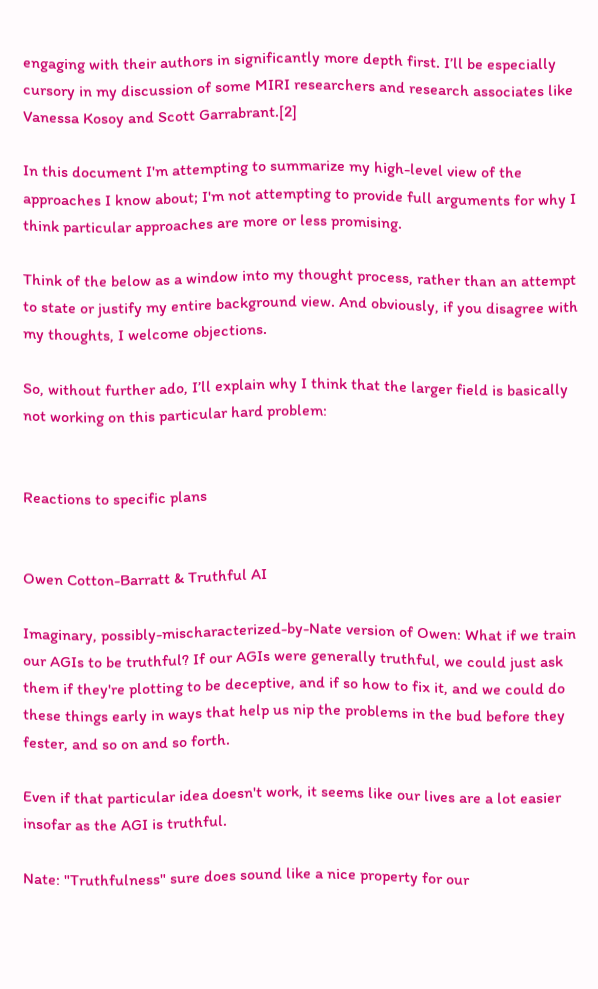engaging with their authors in significantly more depth first. I’ll be especially cursory in my discussion of some MIRI researchers and research associates like Vanessa Kosoy and Scott Garrabrant.[2]

In this document I'm attempting to summarize my high-level view of the approaches I know about; I'm not attempting to provide full arguments for why I think particular approaches are more or less promising.

Think of the below as a window into my thought process, rather than an attempt to state or justify my entire background view. And obviously, if you disagree with my thoughts, I welcome objections.

So, without further ado, I’ll explain why I think that the larger field is basically not working on this particular hard problem:


Reactions to specific plans


Owen Cotton-Barratt & Truthful AI

Imaginary, possibly-mischaracterized-by-Nate version of Owen: What if we train our AGIs to be truthful? If our AGIs were generally truthful, we could just ask them if they're plotting to be deceptive, and if so how to fix it, and we could do these things early in ways that help us nip the problems in the bud before they fester, and so on and so forth.

Even if that particular idea doesn't work, it seems like our lives are a lot easier insofar as the AGI is truthful.

Nate: "Truthfulness" sure does sound like a nice property for our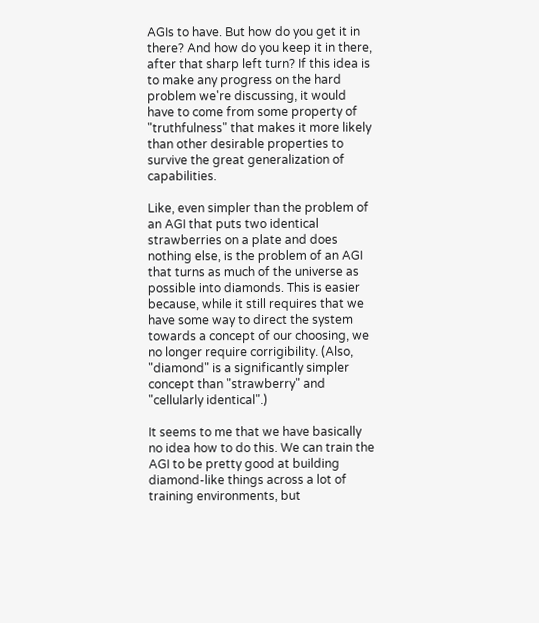AGIs to have. But how do you get it in there? And how do you keep it in there, after that sharp left turn? If this idea is to make any progress on the hard problem we're discussing, it would have to come from some property of "truthfulness" that makes it more likely than other desirable properties to survive the great generalization of capabilities.

Like, even simpler than the problem of an AGI that puts two identical strawberries on a plate and does nothing else, is the problem of an AGI that turns as much of the universe as possible into diamonds. This is easier because, while it still requires that we have some way to direct the system towards a concept of our choosing, we no longer require corrigibility. (Also, "diamond" is a significantly simpler concept than "strawberry" and "cellularly identical".)

It seems to me that we have basically no idea how to do this. We can train the AGI to be pretty good at building diamond-like things across a lot of training environments, but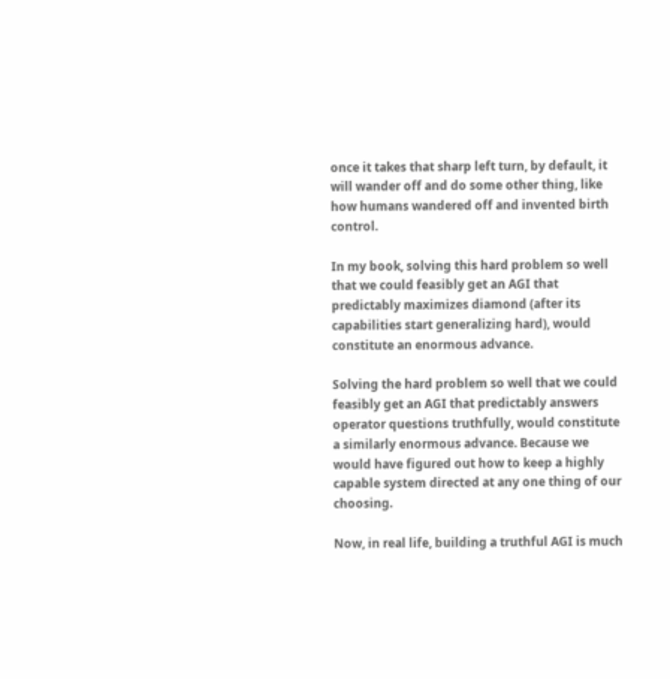once it takes that sharp left turn, by default, it will wander off and do some other thing, like how humans wandered off and invented birth control.

In my book, solving this hard problem so well that we could feasibly get an AGI that predictably maximizes diamond (after its capabilities start generalizing hard), would constitute an enormous advance.

Solving the hard problem so well that we could feasibly get an AGI that predictably answers operator questions truthfully, would constitute a similarly enormous advance. Because we would have figured out how to keep a highly capable system directed at any one thing of our choosing.

Now, in real life, building a truthful AGI is much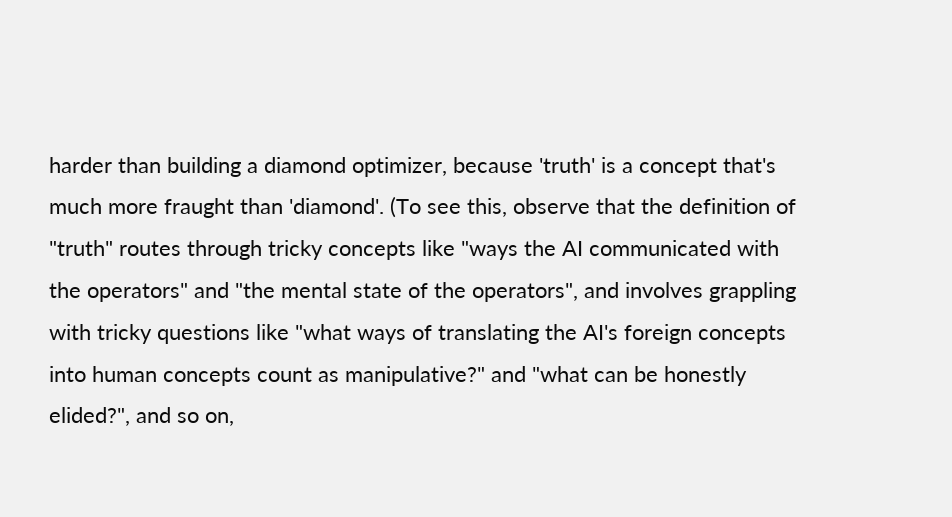harder than building a diamond optimizer, because 'truth' is a concept that's much more fraught than 'diamond'. (To see this, observe that the definition of "truth" routes through tricky concepts like "ways the AI communicated with the operators" and "the mental state of the operators", and involves grappling with tricky questions like "what ways of translating the AI's foreign concepts into human concepts count as manipulative?" and "what can be honestly elided?", and so on,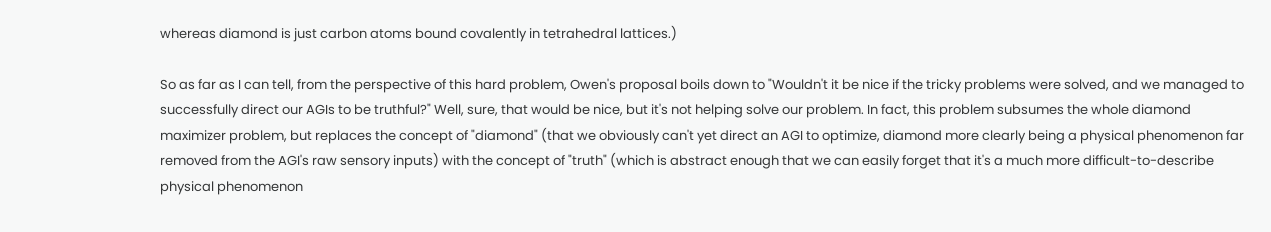whereas diamond is just carbon atoms bound covalently in tetrahedral lattices.)

So as far as I can tell, from the perspective of this hard problem, Owen's proposal boils down to "Wouldn't it be nice if the tricky problems were solved, and we managed to successfully direct our AGIs to be truthful?" Well, sure, that would be nice, but it's not helping solve our problem. In fact, this problem subsumes the whole diamond maximizer problem, but replaces the concept of "diamond" (that we obviously can't yet direct an AGI to optimize, diamond more clearly being a physical phenomenon far removed from the AGI's raw sensory inputs) with the concept of "truth" (which is abstract enough that we can easily forget that it's a much more difficult-to-describe physical phenomenon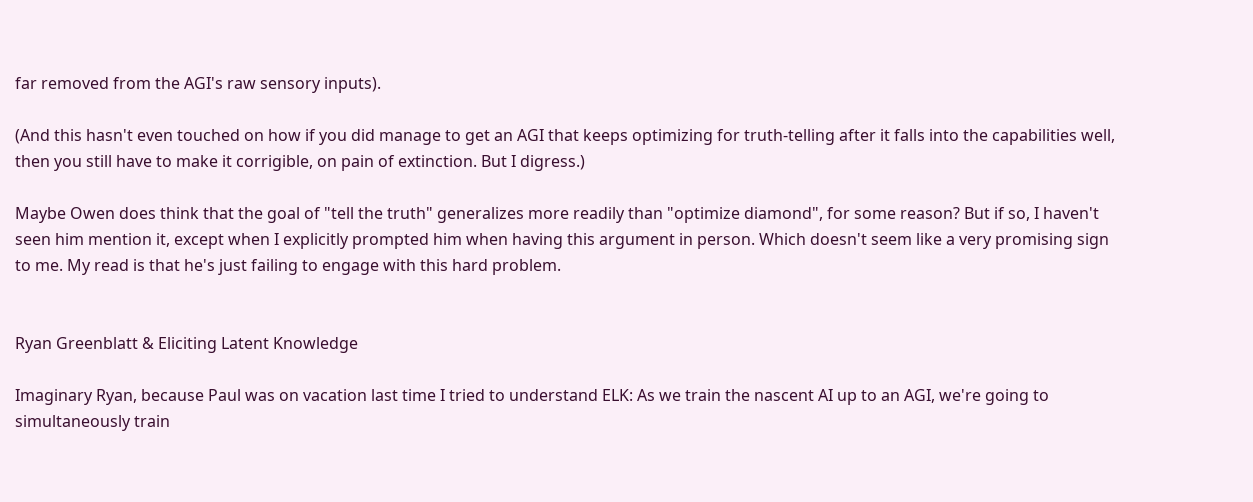far removed from the AGI's raw sensory inputs).

(And this hasn't even touched on how if you did manage to get an AGI that keeps optimizing for truth-telling after it falls into the capabilities well, then you still have to make it corrigible, on pain of extinction. But I digress.)

Maybe Owen does think that the goal of "tell the truth" generalizes more readily than "optimize diamond", for some reason? But if so, I haven't seen him mention it, except when I explicitly prompted him when having this argument in person. Which doesn't seem like a very promising sign to me. My read is that he's just failing to engage with this hard problem.


Ryan Greenblatt & Eliciting Latent Knowledge

Imaginary Ryan, because Paul was on vacation last time I tried to understand ELK: As we train the nascent AI up to an AGI, we're going to simultaneously train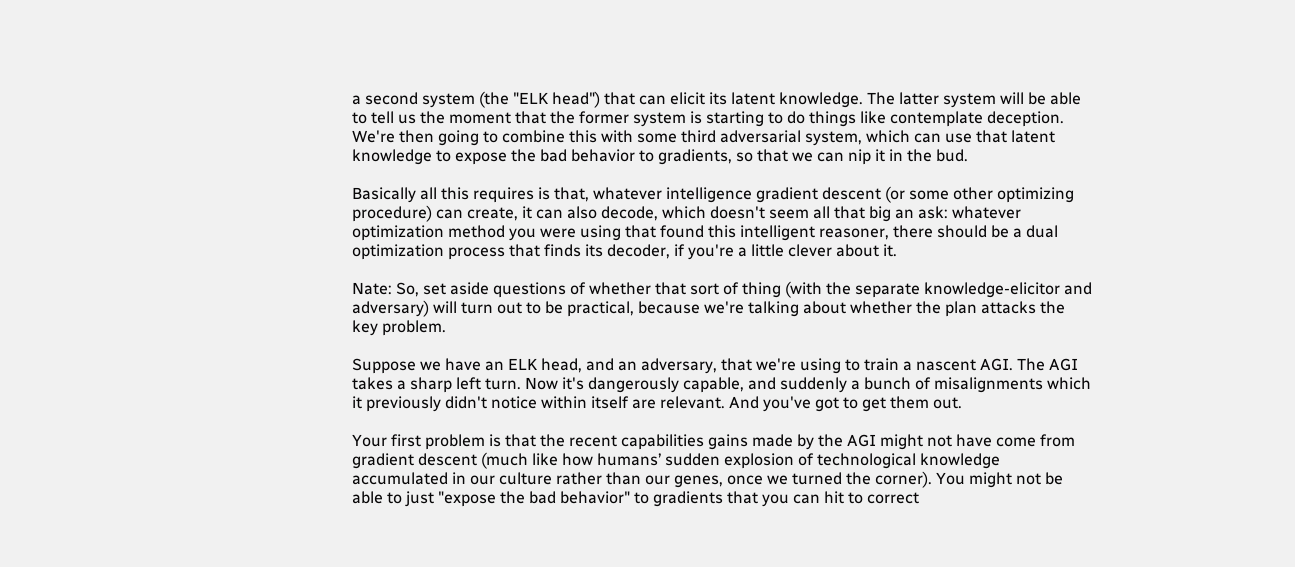a second system (the "ELK head") that can elicit its latent knowledge. The latter system will be able to tell us the moment that the former system is starting to do things like contemplate deception. We're then going to combine this with some third adversarial system, which can use that latent knowledge to expose the bad behavior to gradients, so that we can nip it in the bud.

Basically all this requires is that, whatever intelligence gradient descent (or some other optimizing procedure) can create, it can also decode, which doesn't seem all that big an ask: whatever optimization method you were using that found this intelligent reasoner, there should be a dual optimization process that finds its decoder, if you're a little clever about it.

Nate: So, set aside questions of whether that sort of thing (with the separate knowledge-elicitor and adversary) will turn out to be practical, because we're talking about whether the plan attacks the key problem.

Suppose we have an ELK head, and an adversary, that we're using to train a nascent AGI. The AGI takes a sharp left turn. Now it's dangerously capable, and suddenly a bunch of misalignments which it previously didn't notice within itself are relevant. And you've got to get them out.

Your first problem is that the recent capabilities gains made by the AGI might not have come from gradient descent (much like how humans’ sudden explosion of technological knowledge accumulated in our culture rather than our genes, once we turned the corner). You might not be able to just "expose the bad behavior" to gradients that you can hit to correct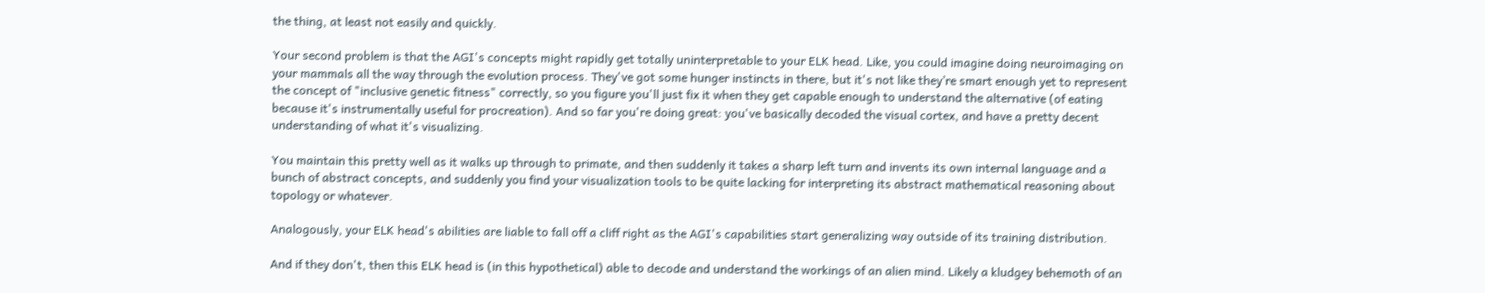the thing, at least not easily and quickly.

Your second problem is that the AGI's concepts might rapidly get totally uninterpretable to your ELK head. Like, you could imagine doing neuroimaging on your mammals all the way through the evolution process. They've got some hunger instincts in there, but it's not like they’re smart enough yet to represent the concept of "inclusive genetic fitness" correctly, so you figure you'll just fix it when they get capable enough to understand the alternative (of eating because it's instrumentally useful for procreation). And so far you're doing great: you've basically decoded the visual cortex, and have a pretty decent understanding of what it's visualizing.

You maintain this pretty well as it walks up through to primate, and then suddenly it takes a sharp left turn and invents its own internal language and a bunch of abstract concepts, and suddenly you find your visualization tools to be quite lacking for interpreting its abstract mathematical reasoning about topology or whatever.

Analogously, your ELK head's abilities are liable to fall off a cliff right as the AGI's capabilities start generalizing way outside of its training distribution.

And if they don't, then this ELK head is (in this hypothetical) able to decode and understand the workings of an alien mind. Likely a kludgey behemoth of an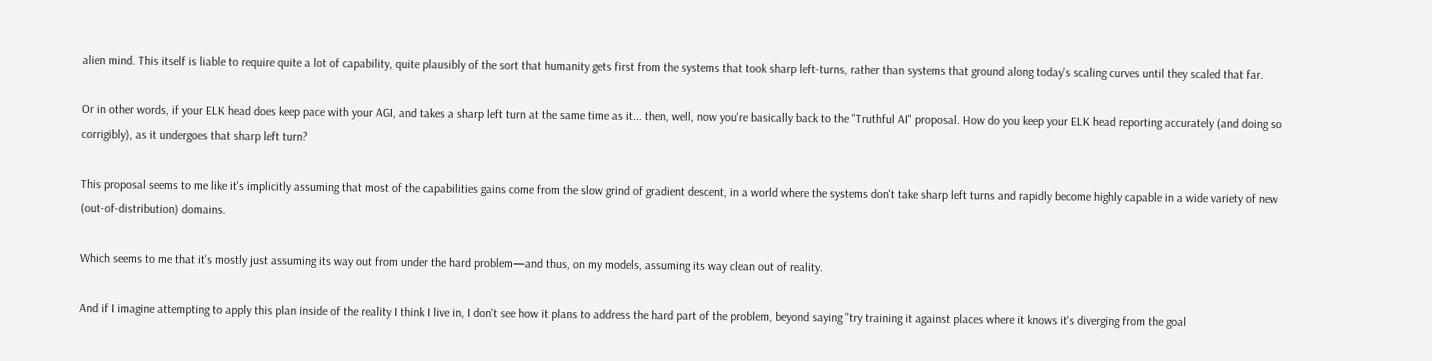alien mind. This itself is liable to require quite a lot of capability, quite plausibly of the sort that humanity gets first from the systems that took sharp left-turns, rather than systems that ground along today's scaling curves until they scaled that far.

Or in other words, if your ELK head does keep pace with your AGI, and takes a sharp left turn at the same time as it... then, well, now you're basically back to the "Truthful AI" proposal. How do you keep your ELK head reporting accurately (and doing so corrigibly), as it undergoes that sharp left turn?

This proposal seems to me like it's implicitly assuming that most of the capabilities gains come from the slow grind of gradient descent, in a world where the systems don't take sharp left turns and rapidly become highly capable in a wide variety of new (out-of-distribution) domains.

Which seems to me that it's mostly just assuming its way out from under the hard problem—and thus, on my models, assuming its way clean out of reality.

And if I imagine attempting to apply this plan inside of the reality I think I live in, I don't see how it plans to address the hard part of the problem, beyond saying "try training it against places where it knows it's diverging from the goal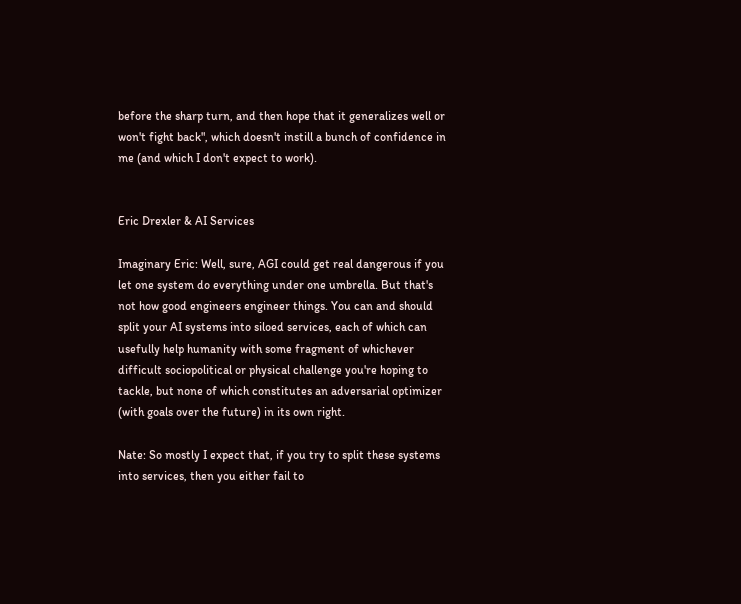before the sharp turn, and then hope that it generalizes well or won't fight back", which doesn't instill a bunch of confidence in me (and which I don't expect to work).


Eric Drexler & AI Services

Imaginary Eric: Well, sure, AGI could get real dangerous if you let one system do everything under one umbrella. But that's not how good engineers engineer things. You can and should split your AI systems into siloed services, each of which can usefully help humanity with some fragment of whichever difficult sociopolitical or physical challenge you're hoping to tackle, but none of which constitutes an adversarial optimizer (with goals over the future) in its own right.

Nate: So mostly I expect that, if you try to split these systems into services, then you either fail to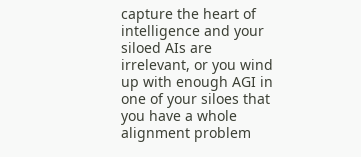capture the heart of intelligence and your siloed AIs are irrelevant, or you wind up with enough AGI in one of your siloes that you have a whole alignment problem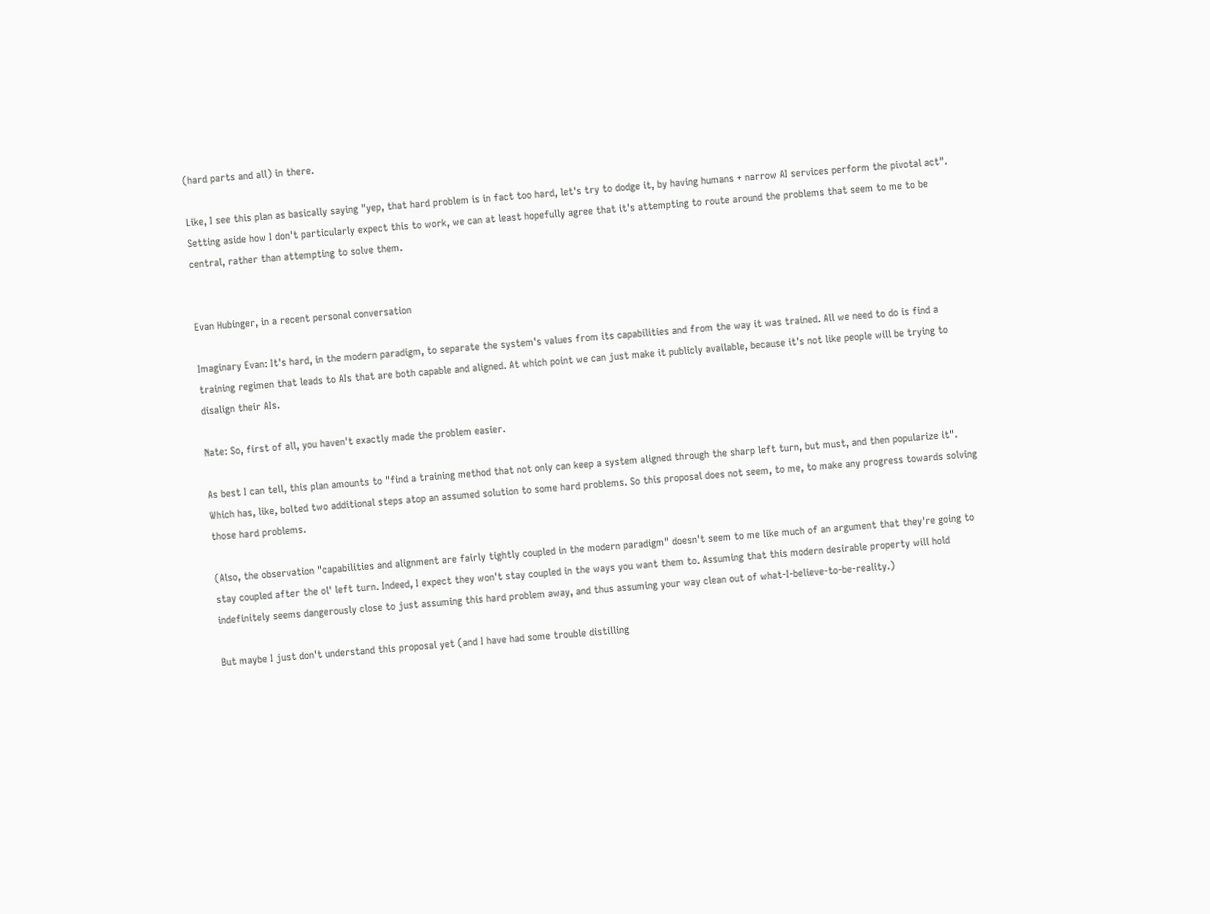(hard parts and all) in there.

Like, I see this plan as basically saying "yep, that hard problem is in fact too hard, let's try to dodge it, by having humans + narrow AI services perform the pivotal act". Setting aside how I don't particularly expect this to work, we can at least hopefully agree that it's attempting to route around the problems that seem to me to be central, rather than attempting to solve them.


Evan Hubinger, in a recent personal conversation

Imaginary Evan: It's hard, in the modern paradigm, to separate the system's values from its capabilities and from the way it was trained. All we need to do is find a training regimen that leads to AIs that are both capable and aligned. At which point we can just make it publicly available, because it's not like people will be trying to disalign their AIs.

Nate: So, first of all, you haven't exactly made the problem easier.

As best I can tell, this plan amounts to "find a training method that not only can keep a system aligned through the sharp left turn, but must, and then popularize it". Which has, like, bolted two additional steps atop an assumed solution to some hard problems. So this proposal does not seem, to me, to make any progress towards solving those hard problems.

(Also, the observation "capabilities and alignment are fairly tightly coupled in the modern paradigm" doesn't seem to me like much of an argument that they're going to stay coupled after the ol' left turn. Indeed, I expect they won't stay coupled in the ways you want them to. Assuming that this modern desirable property will hold indefinitely seems dangerously close to just assuming this hard problem away, and thus assuming your way clean out of what-I-believe-to-be-reality.)

But maybe I just don't understand this proposal yet (and I have had some trouble distilling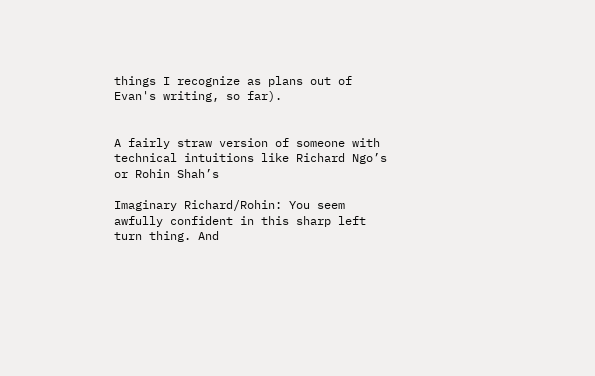things I recognize as plans out of Evan's writing, so far).


A fairly straw version of someone with technical intuitions like Richard Ngo’s or Rohin Shah’s

Imaginary Richard/Rohin: You seem awfully confident in this sharp left turn thing. And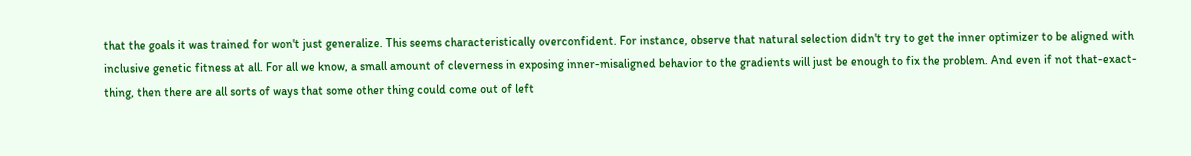that the goals it was trained for won't just generalize. This seems characteristically overconfident. For instance, observe that natural selection didn't try to get the inner optimizer to be aligned with inclusive genetic fitness at all. For all we know, a small amount of cleverness in exposing inner-misaligned behavior to the gradients will just be enough to fix the problem. And even if not that-exact-thing, then there are all sorts of ways that some other thing could come out of left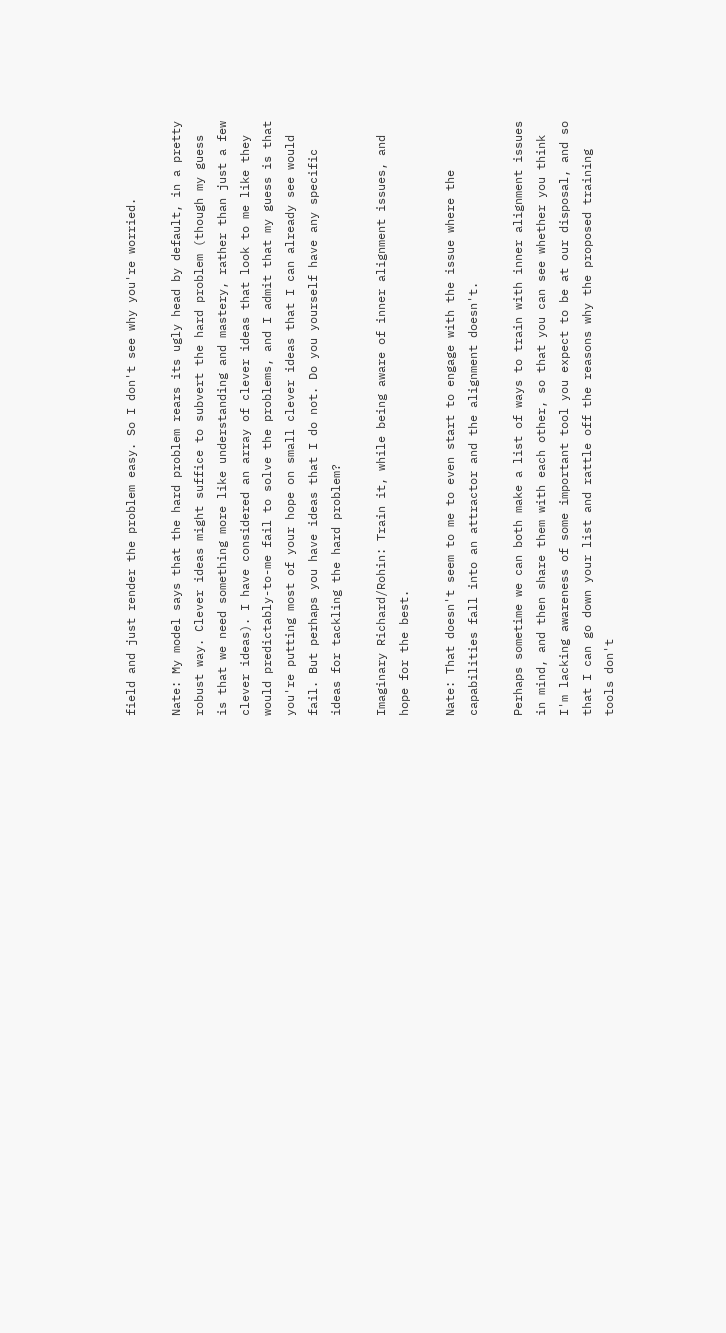field and just render the problem easy. So I don't see why you're worried.

Nate: My model says that the hard problem rears its ugly head by default, in a pretty robust way. Clever ideas might suffice to subvert the hard problem (though my guess is that we need something more like understanding and mastery, rather than just a few clever ideas). I have considered an array of clever ideas that look to me like they would predictably-to-me fail to solve the problems, and I admit that my guess is that you're putting most of your hope on small clever ideas that I can already see would fail. But perhaps you have ideas that I do not. Do you yourself have any specific ideas for tackling the hard problem?

Imaginary Richard/Rohin: Train it, while being aware of inner alignment issues, and hope for the best.

Nate: That doesn't seem to me to even start to engage with the issue where the capabilities fall into an attractor and the alignment doesn't.

Perhaps sometime we can both make a list of ways to train with inner alignment issues in mind, and then share them with each other, so that you can see whether you think I'm lacking awareness of some important tool you expect to be at our disposal, and so that I can go down your list and rattle off the reasons why the proposed training tools don't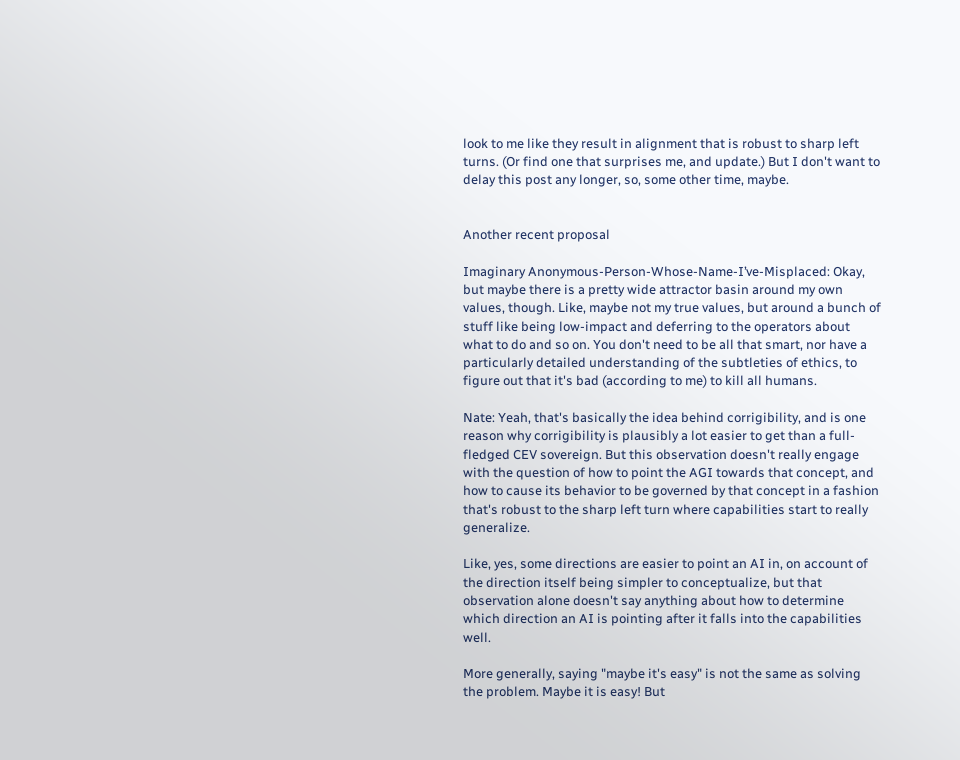look to me like they result in alignment that is robust to sharp left turns. (Or find one that surprises me, and update.) But I don't want to delay this post any longer, so, some other time, maybe.


Another recent proposal

Imaginary Anonymous-Person-Whose-Name-I’ve-Misplaced: Okay, but maybe there is a pretty wide attractor basin around my own values, though. Like, maybe not my true values, but around a bunch of stuff like being low-impact and deferring to the operators about what to do and so on. You don't need to be all that smart, nor have a particularly detailed understanding of the subtleties of ethics, to figure out that it's bad (according to me) to kill all humans.

Nate: Yeah, that's basically the idea behind corrigibility, and is one reason why corrigibility is plausibly a lot easier to get than a full-fledged CEV sovereign. But this observation doesn't really engage with the question of how to point the AGI towards that concept, and how to cause its behavior to be governed by that concept in a fashion that's robust to the sharp left turn where capabilities start to really generalize.

Like, yes, some directions are easier to point an AI in, on account of the direction itself being simpler to conceptualize, but that observation alone doesn't say anything about how to determine which direction an AI is pointing after it falls into the capabilities well.

More generally, saying "maybe it's easy" is not the same as solving the problem. Maybe it is easy! But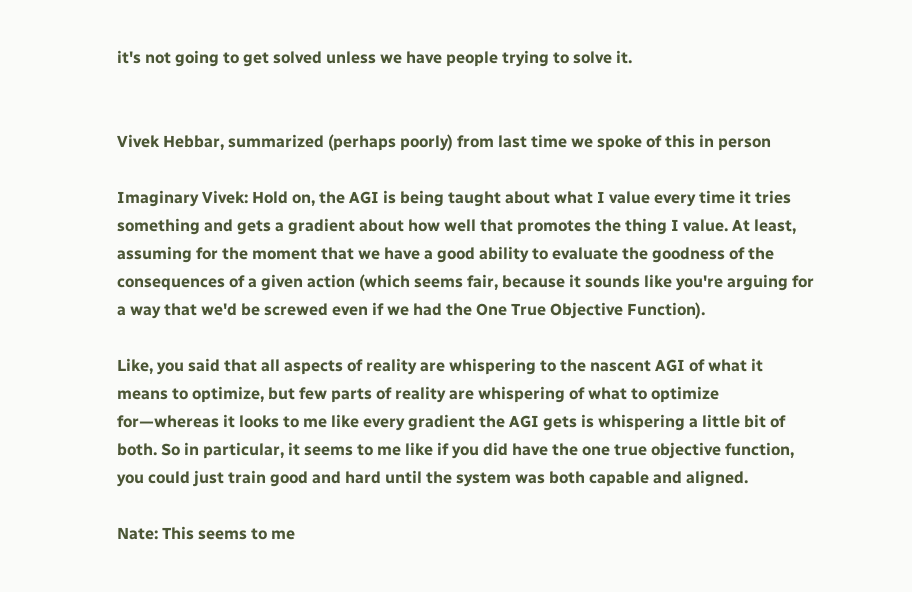it's not going to get solved unless we have people trying to solve it.


Vivek Hebbar, summarized (perhaps poorly) from last time we spoke of this in person

Imaginary Vivek: Hold on, the AGI is being taught about what I value every time it tries something and gets a gradient about how well that promotes the thing I value. At least, assuming for the moment that we have a good ability to evaluate the goodness of the consequences of a given action (which seems fair, because it sounds like you're arguing for a way that we'd be screwed even if we had the One True Objective Function).

Like, you said that all aspects of reality are whispering to the nascent AGI of what it means to optimize, but few parts of reality are whispering of what to optimize for—whereas it looks to me like every gradient the AGI gets is whispering a little bit of both. So in particular, it seems to me like if you did have the one true objective function, you could just train good and hard until the system was both capable and aligned.

Nate: This seems to me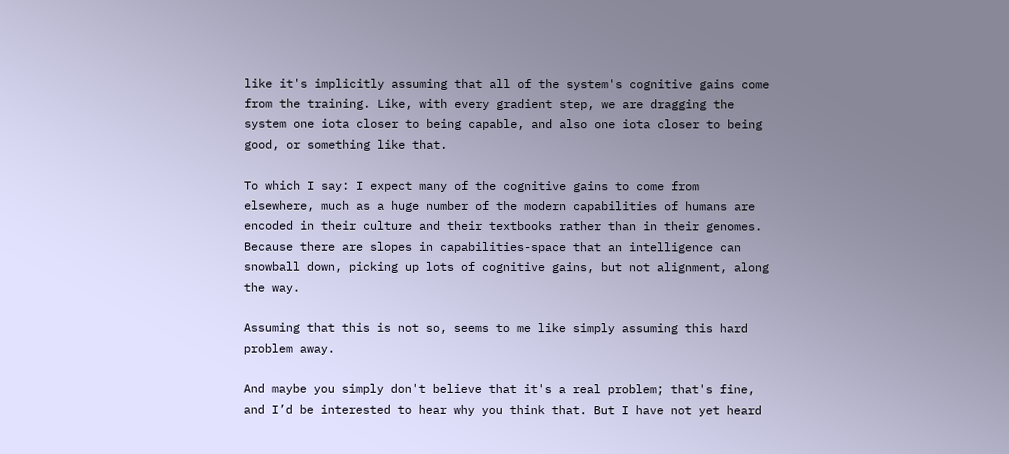like it's implicitly assuming that all of the system's cognitive gains come from the training. Like, with every gradient step, we are dragging the system one iota closer to being capable, and also one iota closer to being good, or something like that.

To which I say: I expect many of the cognitive gains to come from elsewhere, much as a huge number of the modern capabilities of humans are encoded in their culture and their textbooks rather than in their genomes. Because there are slopes in capabilities-space that an intelligence can snowball down, picking up lots of cognitive gains, but not alignment, along the way.

Assuming that this is not so, seems to me like simply assuming this hard problem away.

And maybe you simply don't believe that it's a real problem; that's fine, and I’d be interested to hear why you think that. But I have not yet heard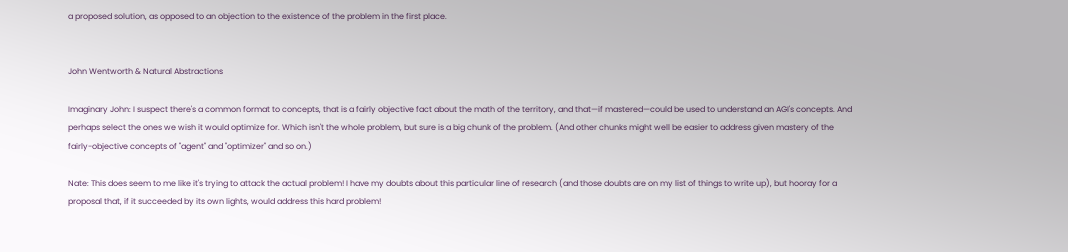a proposed solution, as opposed to an objection to the existence of the problem in the first place.


John Wentworth & Natural Abstractions

Imaginary John: I suspect there's a common format to concepts, that is a fairly objective fact about the math of the territory, and that—if mastered—could be used to understand an AGI's concepts. And perhaps select the ones we wish it would optimize for. Which isn't the whole problem, but sure is a big chunk of the problem. (And other chunks might well be easier to address given mastery of the fairly-objective concepts of "agent" and "optimizer" and so on.)

Nate: This does seem to me like it's trying to attack the actual problem! I have my doubts about this particular line of research (and those doubts are on my list of things to write up), but hooray for a proposal that, if it succeeded by its own lights, would address this hard problem!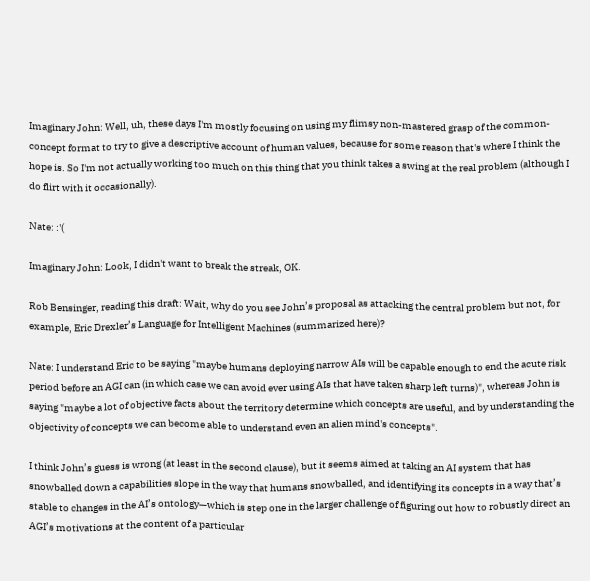Imaginary John: Well, uh, these days I'm mostly focusing on using my flimsy non-mastered grasp of the common-concept format to try to give a descriptive account of human values, because for some reason that's where I think the hope is. So I'm not actually working too much on this thing that you think takes a swing at the real problem (although I do flirt with it occasionally).

Nate: :'(

Imaginary John: Look, I didn't want to break the streak, OK.

Rob Bensinger, reading this draft: Wait, why do you see John’s proposal as attacking the central problem but not, for example, Eric Drexler’s Language for Intelligent Machines (summarized here)?

Nate: I understand Eric to be saying "maybe humans deploying narrow AIs will be capable enough to end the acute risk period before an AGI can (in which case we can avoid ever using AIs that have taken sharp left turns)", whereas John is saying "maybe a lot of objective facts about the territory determine which concepts are useful, and by understanding the objectivity of concepts we can become able to understand even an alien mind's concepts".

I think John’s guess is wrong (at least in the second clause), but it seems aimed at taking an AI system that has snowballed down a capabilities slope in the way that humans snowballed, and identifying its concepts in a way that’s stable to changes in the AI’s ontology—which is step one in the larger challenge of figuring out how to robustly direct an AGI’s motivations at the content of a particular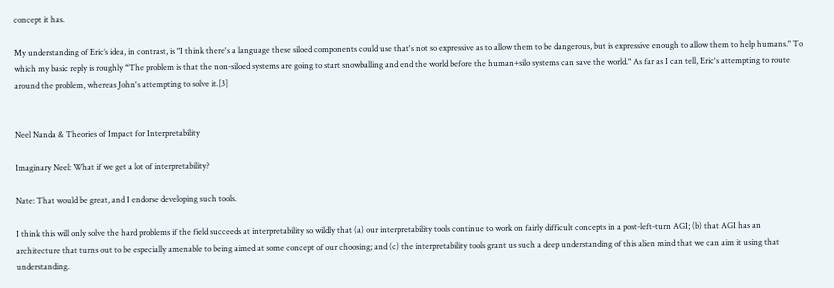concept it has.

My understanding of Eric’s idea, in contrast, is "I think there's a language these siloed components could use that's not so expressive as to allow them to be dangerous, but is expressive enough to allow them to help humans." To which my basic reply is roughly “The problem is that the non-siloed systems are going to start snowballing and end the world before the human+silo systems can save the world." As far as I can tell, Eric's attempting to route around the problem, whereas John's attempting to solve it.[3]


Neel Nanda & Theories of Impact for Interpretability

Imaginary Neel: What if we get a lot of interpretability?

Nate: That would be great, and I endorse developing such tools.

I think this will only solve the hard problems if the field succeeds at interpretability so wildly that (a) our interpretability tools continue to work on fairly difficult concepts in a post-left-turn AGI; (b) that AGI has an architecture that turns out to be especially amenable to being aimed at some concept of our choosing; and (c) the interpretability tools grant us such a deep understanding of this alien mind that we can aim it using that understanding.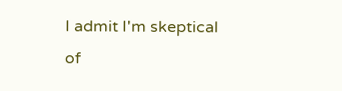I admit I'm skeptical of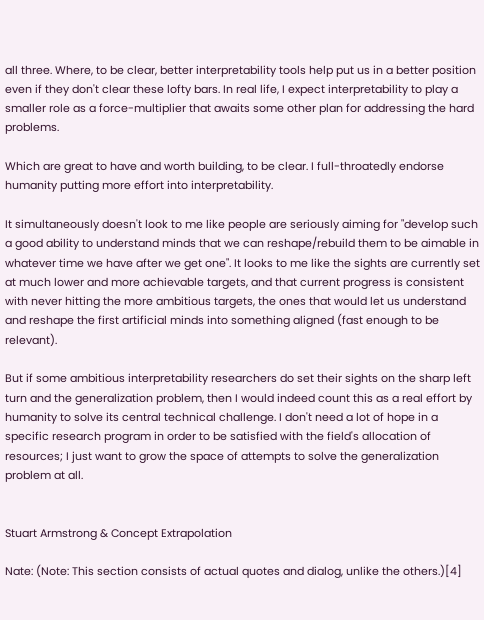all three. Where, to be clear, better interpretability tools help put us in a better position even if they don't clear these lofty bars. In real life, I expect interpretability to play a smaller role as a force-multiplier that awaits some other plan for addressing the hard problems.

Which are great to have and worth building, to be clear. I full-throatedly endorse humanity putting more effort into interpretability.

It simultaneously doesn't look to me like people are seriously aiming for "develop such a good ability to understand minds that we can reshape/rebuild them to be aimable in whatever time we have after we get one". It looks to me like the sights are currently set at much lower and more achievable targets, and that current progress is consistent with never hitting the more ambitious targets, the ones that would let us understand and reshape the first artificial minds into something aligned (fast enough to be relevant).

But if some ambitious interpretability researchers do set their sights on the sharp left turn and the generalization problem, then I would indeed count this as a real effort by humanity to solve its central technical challenge. I don't need a lot of hope in a specific research program in order to be satisfied with the field's allocation of resources; I just want to grow the space of attempts to solve the generalization problem at all.


Stuart Armstrong & Concept Extrapolation

Nate: (Note: This section consists of actual quotes and dialog, unlike the others.)[4]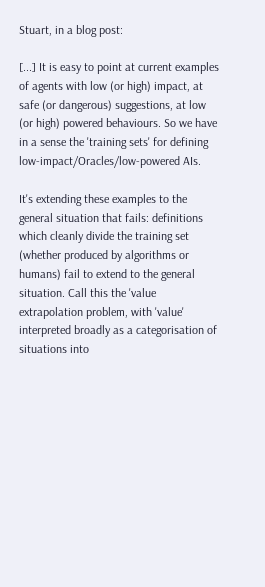Stuart, in a blog post:

[...] It is easy to point at current examples of agents with low (or high) impact, at safe (or dangerous) suggestions, at low (or high) powered behaviours. So we have in a sense the 'training sets' for defining low-impact/Oracles/low-powered AIs.

It's extending these examples to the general situation that fails: definitions which cleanly divide the training set (whether produced by algorithms or humans) fail to extend to the general situation. Call this the 'value extrapolation problem, with 'value' interpreted broadly as a categorisation of situations into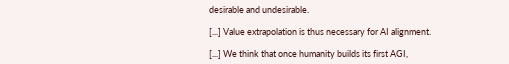desirable and undesirable.

[...] Value extrapolation is thus necessary for AI alignment.

[...] We think that once humanity builds its first AGI,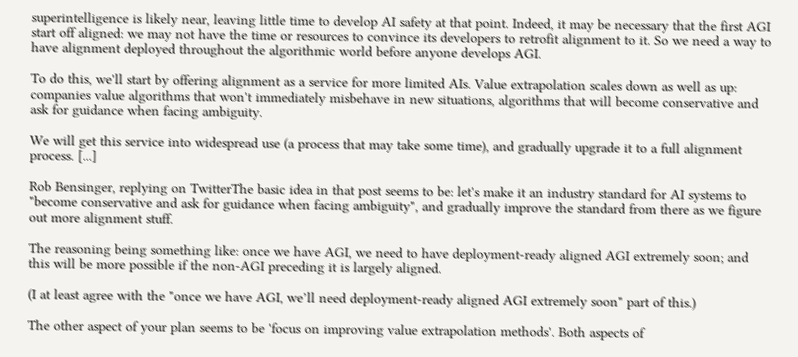superintelligence is likely near, leaving little time to develop AI safety at that point. Indeed, it may be necessary that the first AGI start off aligned: we may not have the time or resources to convince its developers to retrofit alignment to it. So we need a way to have alignment deployed throughout the algorithmic world before anyone develops AGI.

To do this, we'll start by offering alignment as a service for more limited AIs. Value extrapolation scales down as well as up: companies value algorithms that won't immediately misbehave in new situations, algorithms that will become conservative and ask for guidance when facing ambiguity.

We will get this service into widespread use (a process that may take some time), and gradually upgrade it to a full alignment process. [...]

Rob Bensinger, replying on TwitterThe basic idea in that post seems to be: let's make it an industry standard for AI systems to "become conservative and ask for guidance when facing ambiguity", and gradually improve the standard from there as we figure out more alignment stuff.

The reasoning being something like: once we have AGI, we need to have deployment-ready aligned AGI extremely soon; and this will be more possible if the non-AGI preceding it is largely aligned.

(I at least agree with the "once we have AGI, we’ll need deployment-ready aligned AGI extremely soon" part of this.)

The other aspect of your plan seems to be 'focus on improving value extrapolation methods'. Both aspects of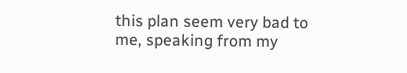this plan seem very bad to me, speaking from my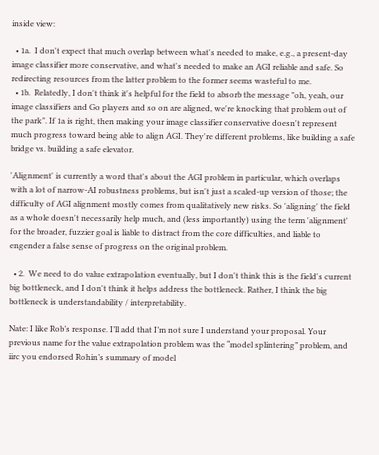inside view:

  • 1a.  I don't expect that much overlap between what's needed to make, e.g., a present-day image classifier more conservative, and what's needed to make an AGI reliable and safe. So redirecting resources from the latter problem to the former seems wasteful to me.
  • 1b.  Relatedly, I don't think it's helpful for the field to absorb the message "oh, yeah, our image classifiers and Go players and so on are aligned, we're knocking that problem out of the park". If 1a is right, then making your image classifier conservative doesn't represent much progress toward being able to align AGI. They're different problems, like building a safe bridge vs. building a safe elevator.

'Alignment' is currently a word that's about the AGI problem in particular, which overlaps with a lot of narrow-AI robustness problems, but isn't just a scaled-up version of those; the difficulty of AGI alignment mostly comes from qualitatively new risks. So 'aligning' the field as a whole doesn't necessarily help much, and (less importantly) using the term 'alignment' for the broader, fuzzier goal is liable to distract from the core difficulties, and liable to engender a false sense of progress on the original problem.

  • 2.  We need to do value extrapolation eventually, but I don't think this is the field's current big bottleneck, and I don't think it helps address the bottleneck. Rather, I think the big bottleneck is understandability / interpretability.

Nate: I like Rob’s response. I’ll add that I’m not sure I understand your proposal. Your previous name for the value extrapolation problem was the “model splintering” problem, and iirc you endorsed Rohin’s summary of model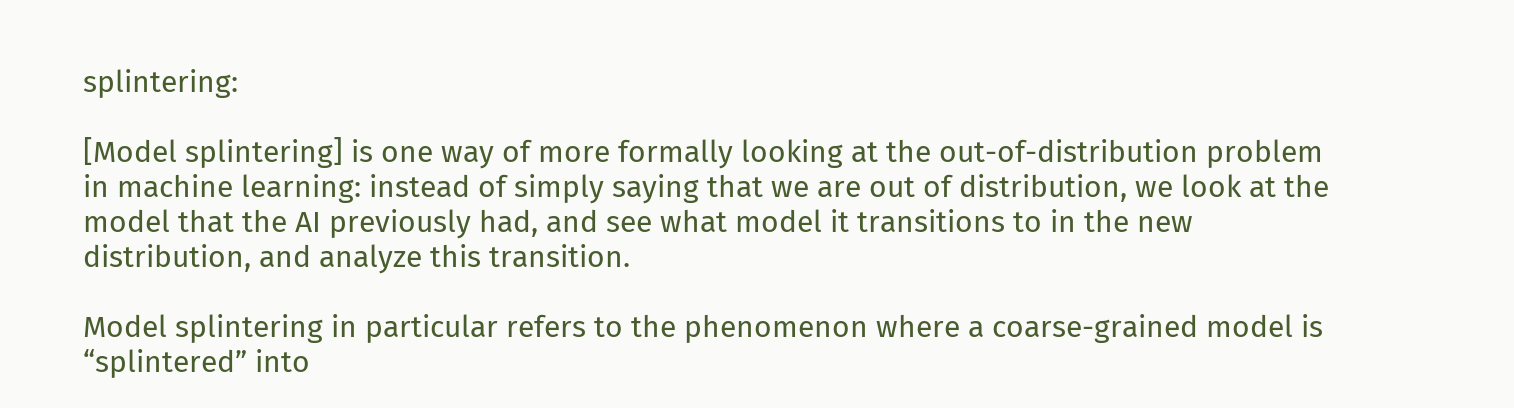splintering:

[Model splintering] is one way of more formally looking at the out-of-distribution problem in machine learning: instead of simply saying that we are out of distribution, we look at the model that the AI previously had, and see what model it transitions to in the new distribution, and analyze this transition.

Model splintering in particular refers to the phenomenon where a coarse-grained model is “splintered” into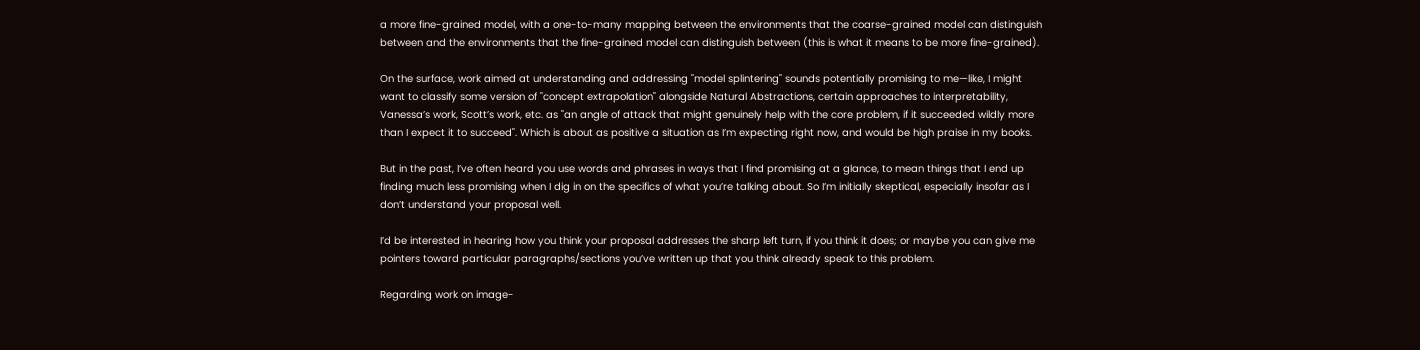a more fine-grained model, with a one-to-many mapping between the environments that the coarse-grained model can distinguish between and the environments that the fine-grained model can distinguish between (this is what it means to be more fine-grained).

On the surface, work aimed at understanding and addressing "model splintering" sounds potentially promising to me—like, I might want to classify some version of "concept extrapolation" alongside Natural Abstractions, certain approaches to interpretability, Vanessa’s work, Scott’s work, etc. as "an angle of attack that might genuinely help with the core problem, if it succeeded wildly more than I expect it to succeed". Which is about as positive a situation as I’m expecting right now, and would be high praise in my books.

But in the past, I’ve often heard you use words and phrases in ways that I find promising at a glance, to mean things that I end up finding much less promising when I dig in on the specifics of what you’re talking about. So I’m initially skeptical, especially insofar as I don’t understand your proposal well.

I’d be interested in hearing how you think your proposal addresses the sharp left turn, if you think it does; or maybe you can give me pointers toward particular paragraphs/sections you’ve written up that you think already speak to this problem.

Regarding work on image-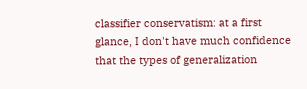classifier conservatism: at a first glance, I don't have much confidence that the types of generalization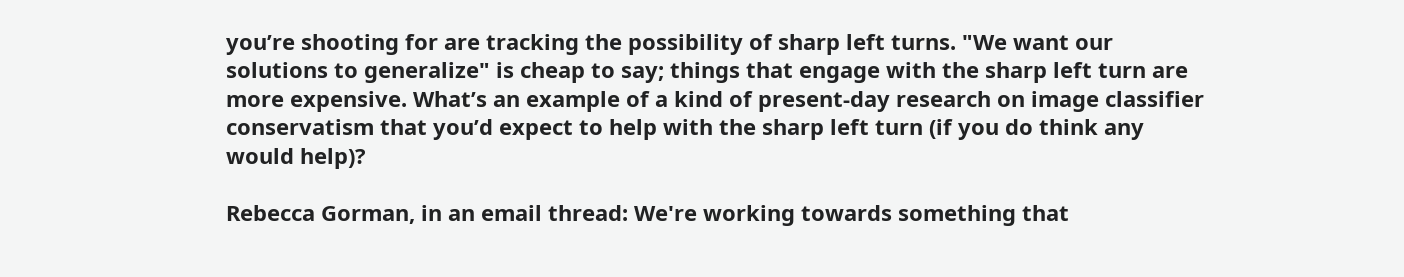you’re shooting for are tracking the possibility of sharp left turns. "We want our solutions to generalize" is cheap to say; things that engage with the sharp left turn are more expensive. What’s an example of a kind of present-day research on image classifier conservatism that you’d expect to help with the sharp left turn (if you do think any would help)?

Rebecca Gorman, in an email thread: We're working towards something that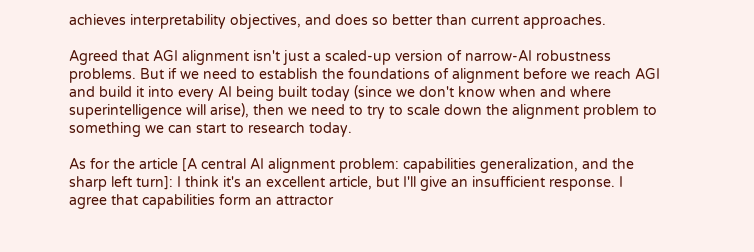achieves interpretability objectives, and does so better than current approaches.

Agreed that AGI alignment isn't just a scaled-up version of narrow-AI robustness problems. But if we need to establish the foundations of alignment before we reach AGI and build it into every AI being built today (since we don't know when and where superintelligence will arise), then we need to try to scale down the alignment problem to something we can start to research today.

As for the article [A central AI alignment problem: capabilities generalization, and the sharp left turn]: I think it's an excellent article, but I'll give an insufficient response. I agree that capabilities form an attractor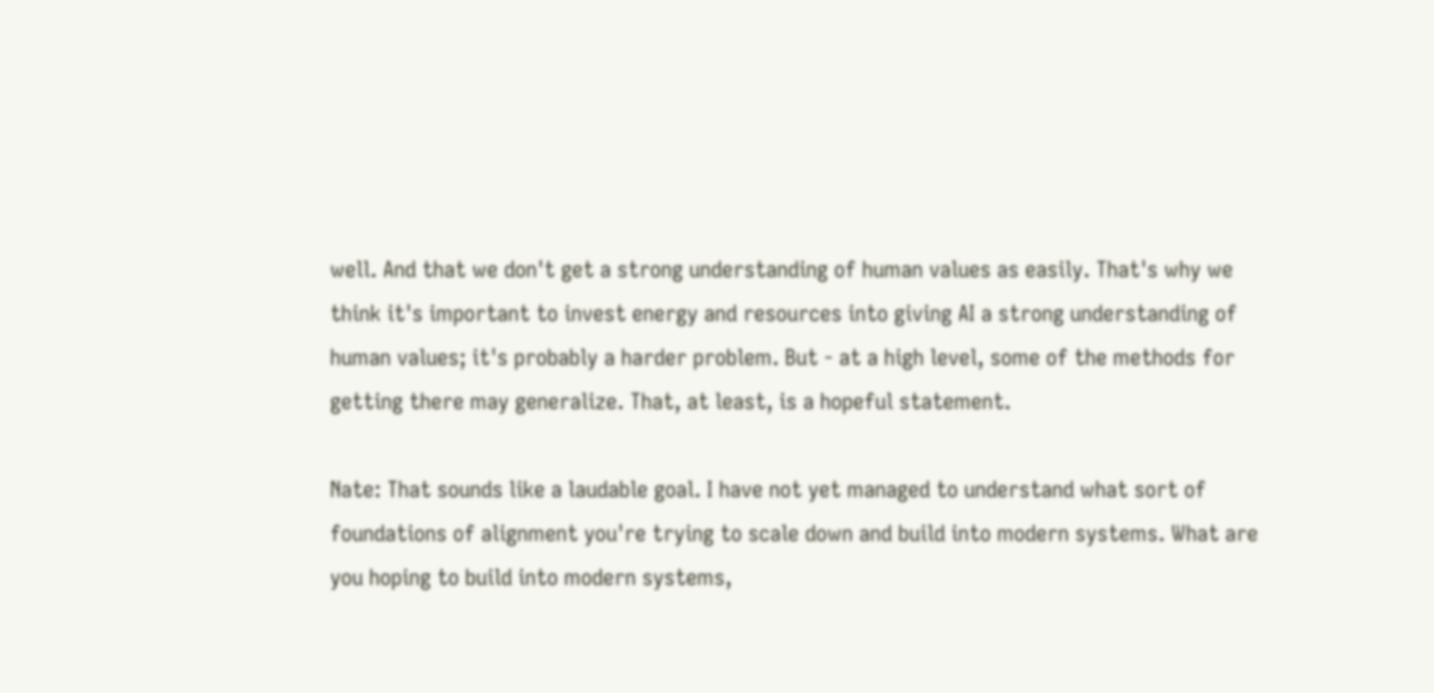well. And that we don't get a strong understanding of human values as easily. That's why we think it's important to invest energy and resources into giving AI a strong understanding of human values; it's probably a harder problem. But - at a high level, some of the methods for getting there may generalize. That, at least, is a hopeful statement.

Nate: That sounds like a laudable goal. I have not yet managed to understand what sort of foundations of alignment you're trying to scale down and build into modern systems. What are you hoping to build into modern systems,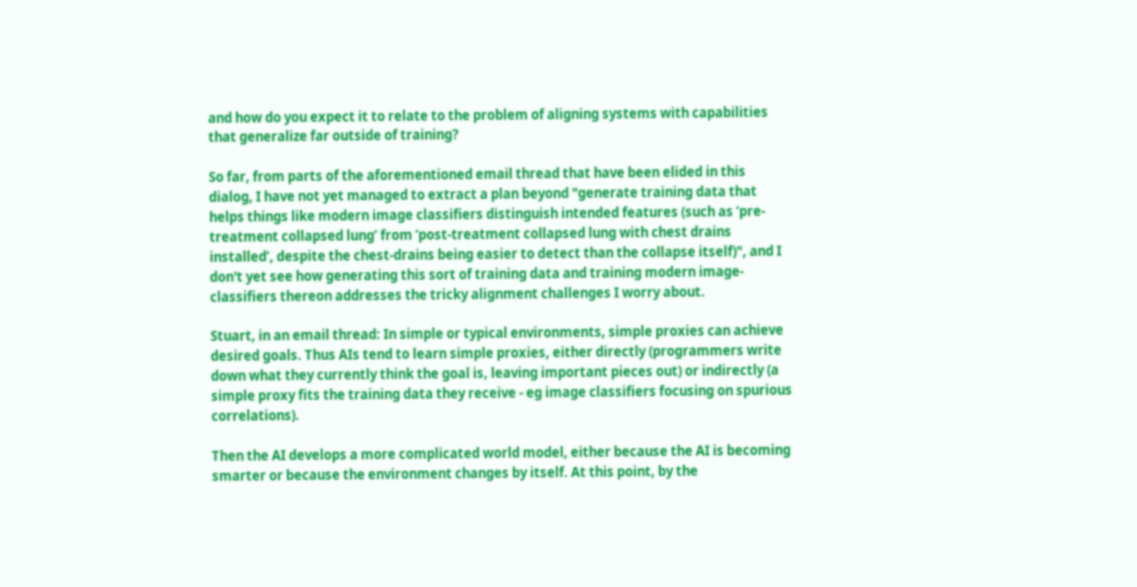and how do you expect it to relate to the problem of aligning systems with capabilities that generalize far outside of training?

So far, from parts of the aforementioned email thread that have been elided in this dialog, I have not yet managed to extract a plan beyond "generate training data that helps things like modern image classifiers distinguish intended features (such as ‘pre-treatment collapsed lung’ from ‘post-treatment collapsed lung with chest drains installed’, despite the chest-drains being easier to detect than the collapse itself)", and I don't yet see how generating this sort of training data and training modern image-classifiers thereon addresses the tricky alignment challenges I worry about.

Stuart, in an email thread: In simple or typical environments, simple proxies can achieve desired goals. Thus AIs tend to learn simple proxies, either directly (programmers write down what they currently think the goal is, leaving important pieces out) or indirectly (a simple proxy fits the training data they receive - eg image classifiers focusing on spurious correlations).

Then the AI develops a more complicated world model, either because the AI is becoming smarter or because the environment changes by itself. At this point, by the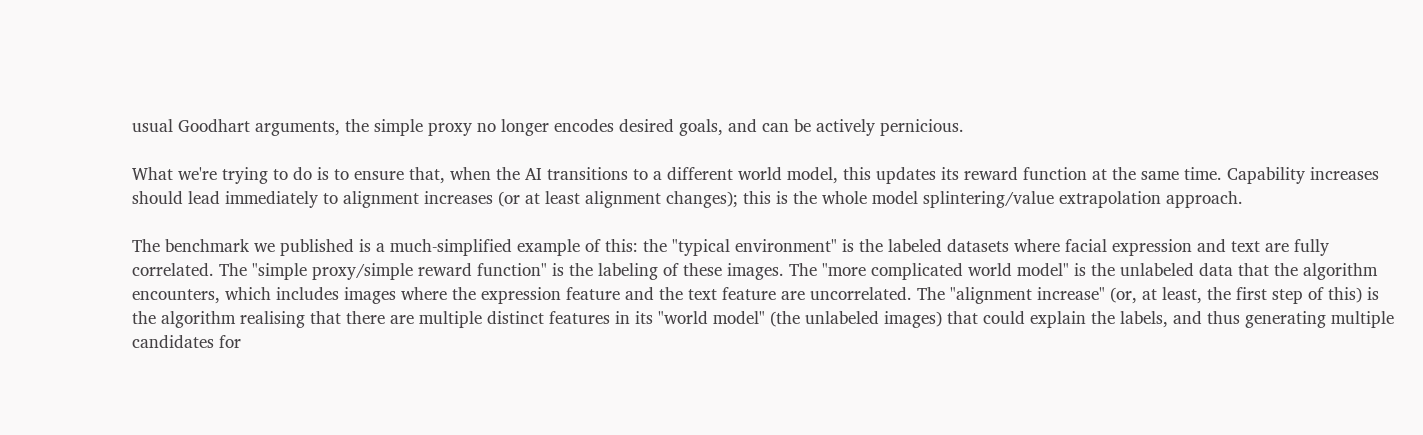usual Goodhart arguments, the simple proxy no longer encodes desired goals, and can be actively pernicious.

What we're trying to do is to ensure that, when the AI transitions to a different world model, this updates its reward function at the same time. Capability increases should lead immediately to alignment increases (or at least alignment changes); this is the whole model splintering/value extrapolation approach.

The benchmark we published is a much-simplified example of this: the "typical environment" is the labeled datasets where facial expression and text are fully correlated. The "simple proxy/simple reward function" is the labeling of these images. The "more complicated world model" is the unlabeled data that the algorithm encounters, which includes images where the expression feature and the text feature are uncorrelated. The "alignment increase" (or, at least, the first step of this) is the algorithm realising that there are multiple distinct features in its "world model" (the unlabeled images) that could explain the labels, and thus generating multiple candidates for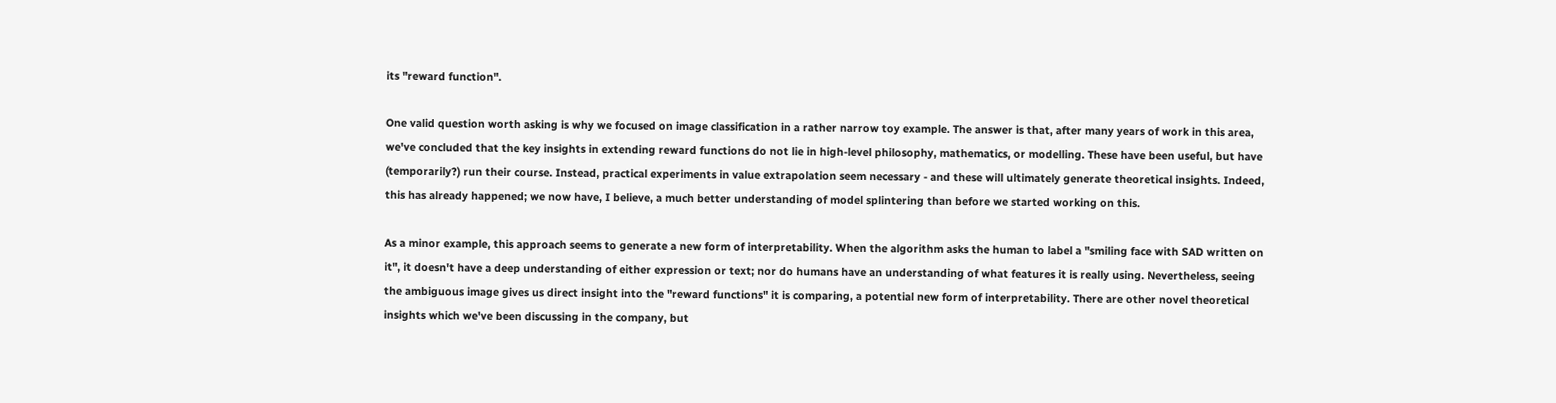its "reward function".

One valid question worth asking is why we focused on image classification in a rather narrow toy example. The answer is that, after many years of work in this area, we've concluded that the key insights in extending reward functions do not lie in high-level philosophy, mathematics, or modelling. These have been useful, but have (temporarily?) run their course. Instead, practical experiments in value extrapolation seem necessary - and these will ultimately generate theoretical insights. Indeed, this has already happened; we now have, I believe, a much better understanding of model splintering than before we started working on this.

As a minor example, this approach seems to generate a new form of interpretability. When the algorithm asks the human to label a "smiling face with SAD written on it", it doesn't have a deep understanding of either expression or text; nor do humans have an understanding of what features it is really using. Nevertheless, seeing the ambiguous image gives us direct insight into the "reward functions" it is comparing, a potential new form of interpretability. There are other novel theoretical insights which we've been discussing in the company, but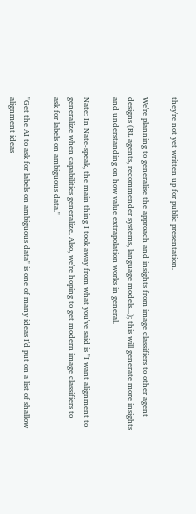they're not yet written up for public presentation.

We're planning to generalise the approach and insights from image classifiers to other agent designs (RL agents, recommender systems, language models...); this will generate more insights and understanding on how value extrapolation works in general.

Nate: In Nate-speak, the main thing I took away from what you've said is "I want alignment to generalize when capabilities generalize. Also, we're hoping to get modern image classifiers to ask for labels on ambiguous data."

"Get the AI to ask for labels on ambiguous data" is one of many ideas I'd put on a list of shallow alignment ideas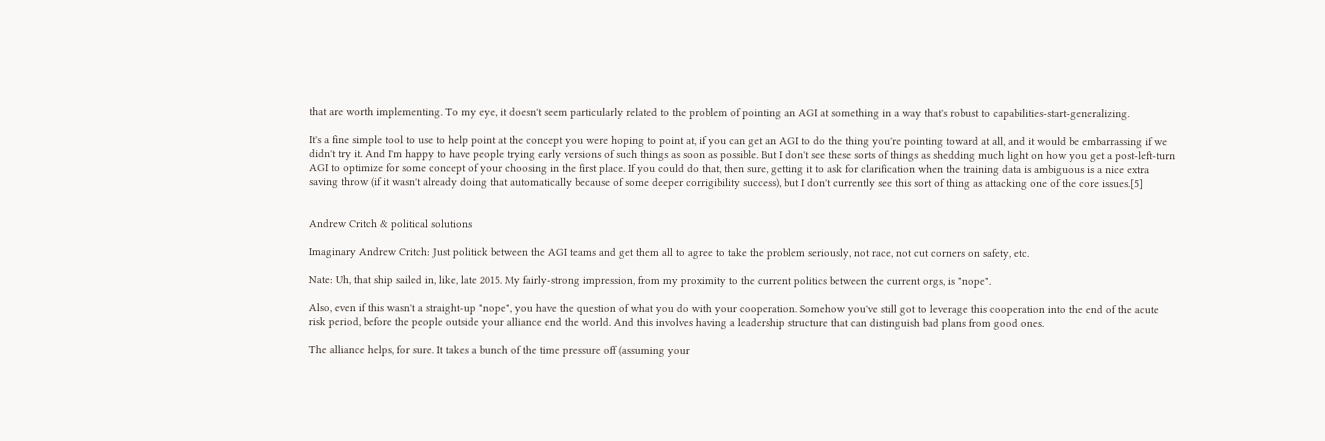that are worth implementing. To my eye, it doesn't seem particularly related to the problem of pointing an AGI at something in a way that's robust to capabilities-start-generalizing.

It's a fine simple tool to use to help point at the concept you were hoping to point at, if you can get an AGI to do the thing you're pointing toward at all, and it would be embarrassing if we didn't try it. And I'm happy to have people trying early versions of such things as soon as possible. But I don't see these sorts of things as shedding much light on how you get a post-left-turn AGI to optimize for some concept of your choosing in the first place. If you could do that, then sure, getting it to ask for clarification when the training data is ambiguous is a nice extra saving throw (if it wasn't already doing that automatically because of some deeper corrigibility success), but I don't currently see this sort of thing as attacking one of the core issues.[5]


Andrew Critch & political solutions

Imaginary Andrew Critch: Just politick between the AGI teams and get them all to agree to take the problem seriously, not race, not cut corners on safety, etc.

Nate: Uh, that ship sailed in, like, late 2015. My fairly-strong impression, from my proximity to the current politics between the current orgs, is "nope".

Also, even if this wasn't a straight-up "nope", you have the question of what you do with your cooperation. Somehow you've still got to leverage this cooperation into the end of the acute risk period, before the people outside your alliance end the world. And this involves having a leadership structure that can distinguish bad plans from good ones.

The alliance helps, for sure. It takes a bunch of the time pressure off (assuming your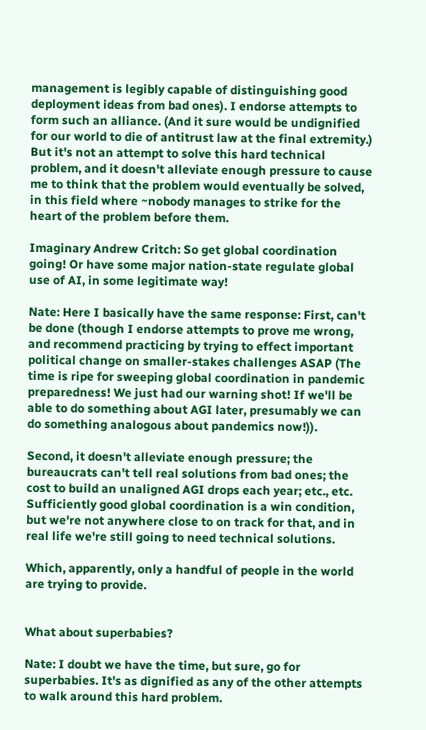management is legibly capable of distinguishing good deployment ideas from bad ones). I endorse attempts to form such an alliance. (And it sure would be undignified for our world to die of antitrust law at the final extremity.) But it's not an attempt to solve this hard technical problem, and it doesn't alleviate enough pressure to cause me to think that the problem would eventually be solved, in this field where ~nobody manages to strike for the heart of the problem before them.

Imaginary Andrew Critch: So get global coordination going! Or have some major nation-state regulate global use of AI, in some legitimate way!

Nate: Here I basically have the same response: First, can't be done (though I endorse attempts to prove me wrong, and recommend practicing by trying to effect important political change on smaller-stakes challenges ASAP (The time is ripe for sweeping global coordination in pandemic preparedness! We just had our warning shot! If we'll be able to do something about AGI later, presumably we can do something analogous about pandemics now!)).

Second, it doesn't alleviate enough pressure; the bureaucrats can't tell real solutions from bad ones; the cost to build an unaligned AGI drops each year; etc., etc. Sufficiently good global coordination is a win condition, but we're not anywhere close to on track for that, and in real life we're still going to need technical solutions.

Which, apparently, only a handful of people in the world are trying to provide.


What about superbabies?

Nate: I doubt we have the time, but sure, go for superbabies. It's as dignified as any of the other attempts to walk around this hard problem.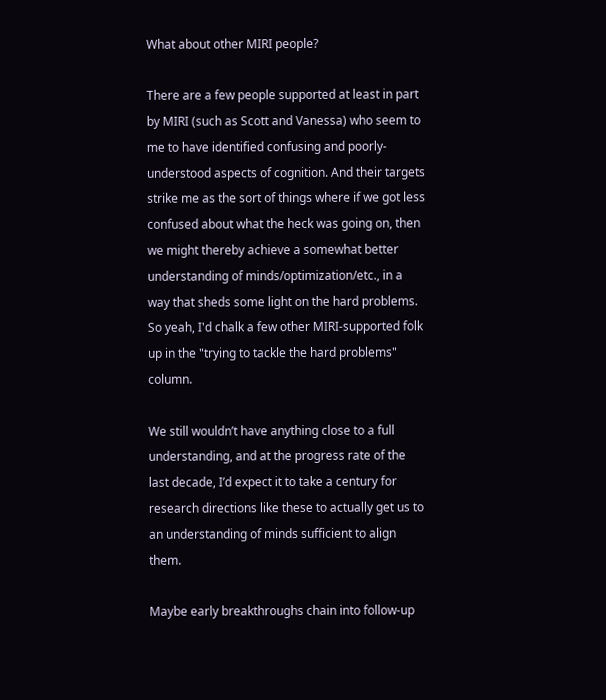What about other MIRI people?

There are a few people supported at least in part by MIRI (such as Scott and Vanessa) who seem to me to have identified confusing and poorly-understood aspects of cognition. And their targets strike me as the sort of things where if we got less confused about what the heck was going on, then we might thereby achieve a somewhat better understanding of minds/optimization/etc., in a way that sheds some light on the hard problems. So yeah, I'd chalk a few other MIRI-supported folk up in the "trying to tackle the hard problems" column.

We still wouldn’t have anything close to a full understanding, and at the progress rate of the last decade, I’d expect it to take a century for research directions like these to actually get us to an understanding of minds sufficient to align them.

Maybe early breakthroughs chain into follow-up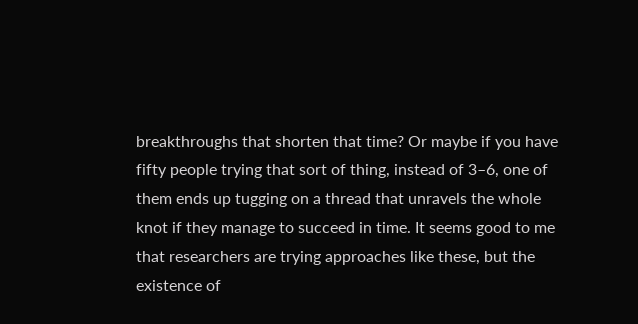breakthroughs that shorten that time? Or maybe if you have fifty people trying that sort of thing, instead of 3–6, one of them ends up tugging on a thread that unravels the whole knot if they manage to succeed in time. It seems good to me that researchers are trying approaches like these, but the existence of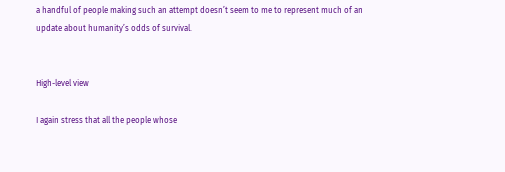a handful of people making such an attempt doesn’t seem to me to represent much of an update about humanity’s odds of survival.


High-level view

I again stress that all the people whose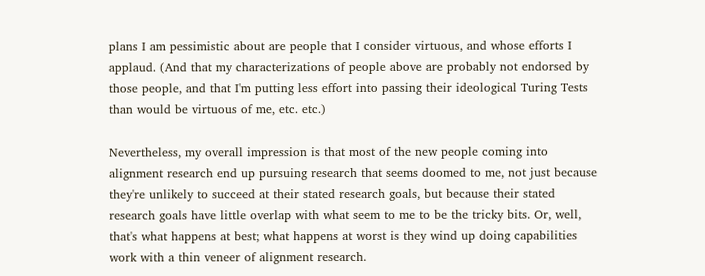plans I am pessimistic about are people that I consider virtuous, and whose efforts I applaud. (And that my characterizations of people above are probably not endorsed by those people, and that I'm putting less effort into passing their ideological Turing Tests than would be virtuous of me, etc. etc.)

Nevertheless, my overall impression is that most of the new people coming into alignment research end up pursuing research that seems doomed to me, not just because they're unlikely to succeed at their stated research goals, but because their stated research goals have little overlap with what seem to me to be the tricky bits. Or, well, that's what happens at best; what happens at worst is they wind up doing capabilities work with a thin veneer of alignment research.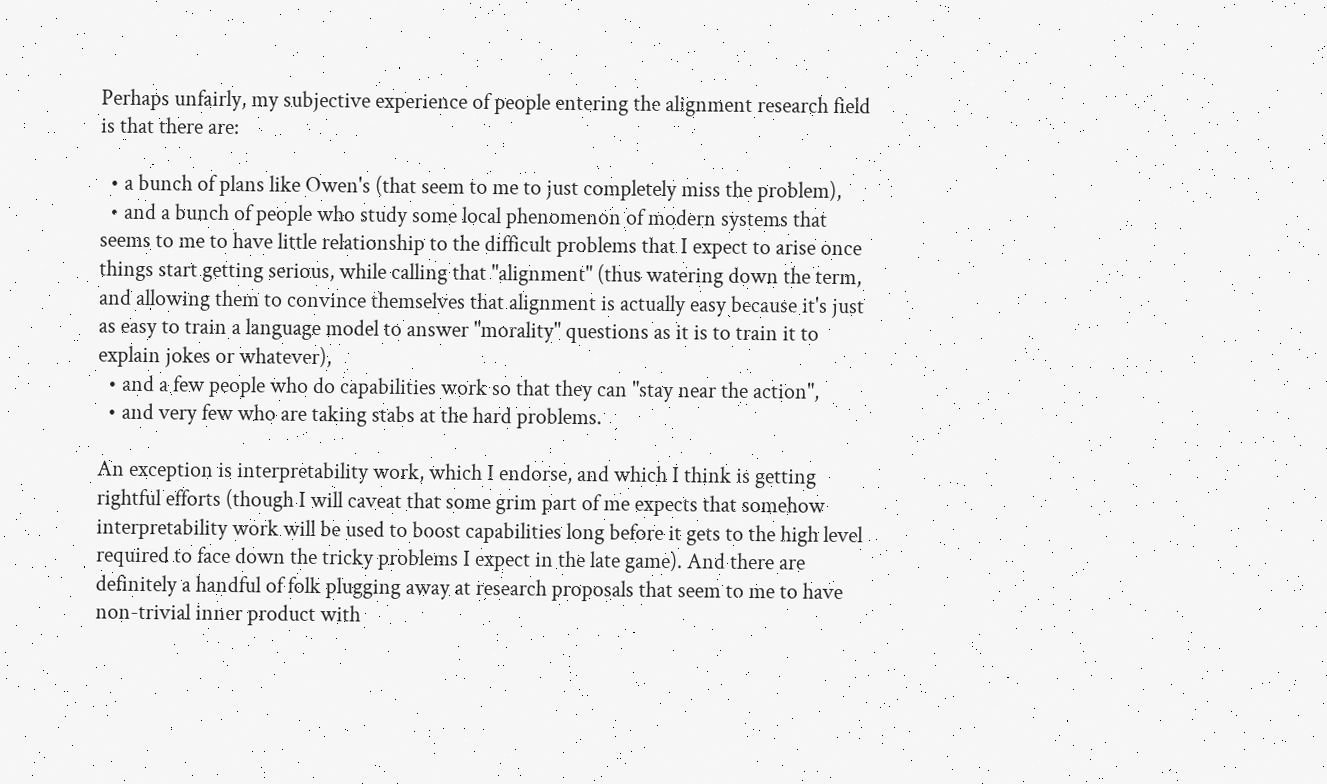Perhaps unfairly, my subjective experience of people entering the alignment research field is that there are:

  • a bunch of plans like Owen's (that seem to me to just completely miss the problem),
  • and a bunch of people who study some local phenomenon of modern systems that seems to me to have little relationship to the difficult problems that I expect to arise once things start getting serious, while calling that "alignment" (thus watering down the term, and allowing them to convince themselves that alignment is actually easy because it's just as easy to train a language model to answer "morality" questions as it is to train it to explain jokes or whatever),
  • and a few people who do capabilities work so that they can "stay near the action",
  • and very few who are taking stabs at the hard problems.

An exception is interpretability work, which I endorse, and which I think is getting rightful efforts (though I will caveat that some grim part of me expects that somehow interpretability work will be used to boost capabilities long before it gets to the high level required to face down the tricky problems I expect in the late game). And there are definitely a handful of folk plugging away at research proposals that seem to me to have non-trivial inner product with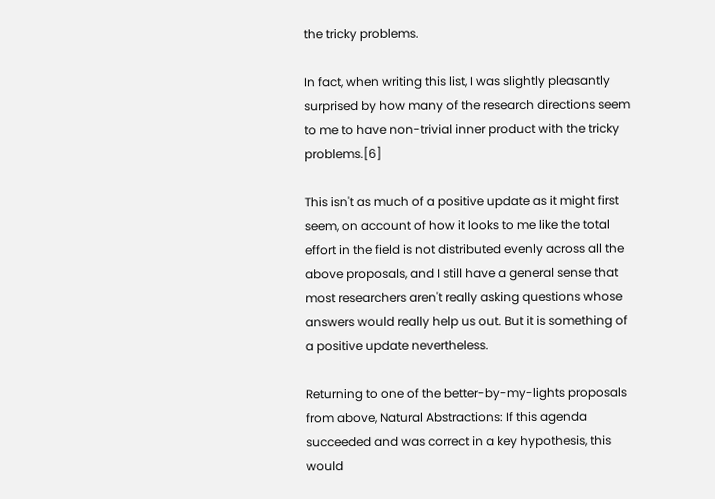the tricky problems.

In fact, when writing this list, I was slightly pleasantly surprised by how many of the research directions seem to me to have non-trivial inner product with the tricky problems.[6]

This isn't as much of a positive update as it might first seem, on account of how it looks to me like the total effort in the field is not distributed evenly across all the above proposals, and I still have a general sense that most researchers aren't really asking questions whose answers would really help us out. But it is something of a positive update nevertheless.

Returning to one of the better-by-my-lights proposals from above, Natural Abstractions: If this agenda succeeded and was correct in a key hypothesis, this would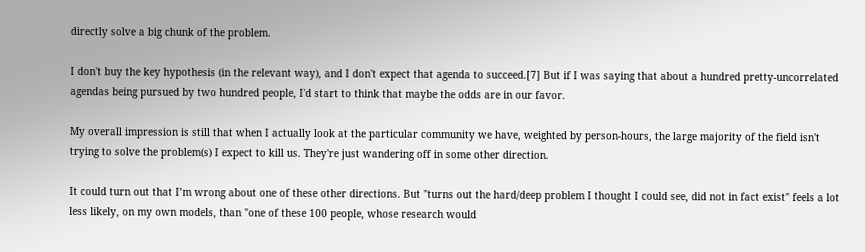directly solve a big chunk of the problem.

I don't buy the key hypothesis (in the relevant way), and I don't expect that agenda to succeed.[7] But if I was saying that about a hundred pretty-uncorrelated agendas being pursued by two hundred people, I'd start to think that maybe the odds are in our favor.

My overall impression is still that when I actually look at the particular community we have, weighted by person-hours, the large majority of the field isn't trying to solve the problem(s) I expect to kill us. They're just wandering off in some other direction.

It could turn out that I’m wrong about one of these other directions. But "turns out the hard/deep problem I thought I could see, did not in fact exist" feels a lot less likely, on my own models, than "one of these 100 people, whose research would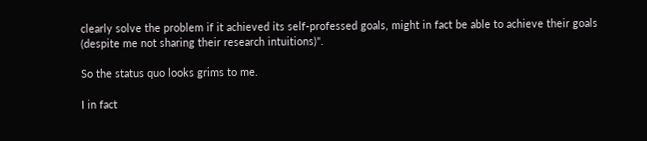clearly solve the problem if it achieved its self-professed goals, might in fact be able to achieve their goals (despite me not sharing their research intuitions)".

So the status quo looks grims to me.

I in fact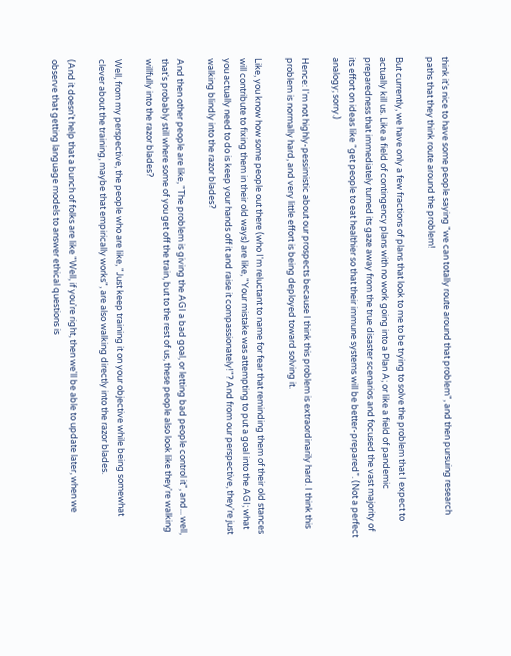think it's nice to have some people saying "we can totally route around that problem", and then pursuing research paths that they think route around the problem!

But currently, we have only a few fractions of plans that look to me to be trying to solve the problem that I expect to actually kill us. Like a field of contingency plans with no work going into a Plan A; or like a field of pandemic preparedness that immediately turned its gaze away from the true disaster scenarios and focused the vast majority of its effort on ideas like “get people to eat healthier so that their immune systems will be better-prepared”. (Not a perfect analogy; sorry.)

Hence: I'm not highly-pessimistic about our prospects because I think this problem is extraordinarily hard. I think this problem is normally hard, and very little effort is being deployed toward solving it.

Like, you know how some people out there (who I'm reluctant to name for fear that reminding them of their old stances will contribute to fixing them in their old ways) are like, "Your mistake was attempting to put a goal into the AGI; what you actually need to do is keep your hands off it and raise it compassionately!"? And from our perspective, they're just walking blindly into the razor blades?

And then other people are like, "The problem is giving the AGI a bad goal, or letting bad people control it", and... well, that's probably still where some of you get off the train, but to the rest of us, these people also look like they're walking willfully into the razor blades?

Well, from my perspective, the people who are like, "Just keep training it on your objective while being somewhat clever about the training, maybe that empirically works", are also walking directly into the razor blades.

(And it doesn't help that a bunch of folks are like "Well, if you're right, then we'll be able to update later, when we observe that getting language models to answer ethical questions is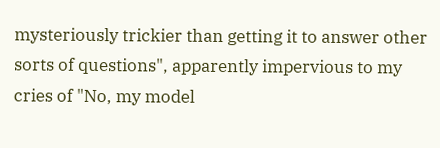mysteriously trickier than getting it to answer other sorts of questions", apparently impervious to my cries of "No, my model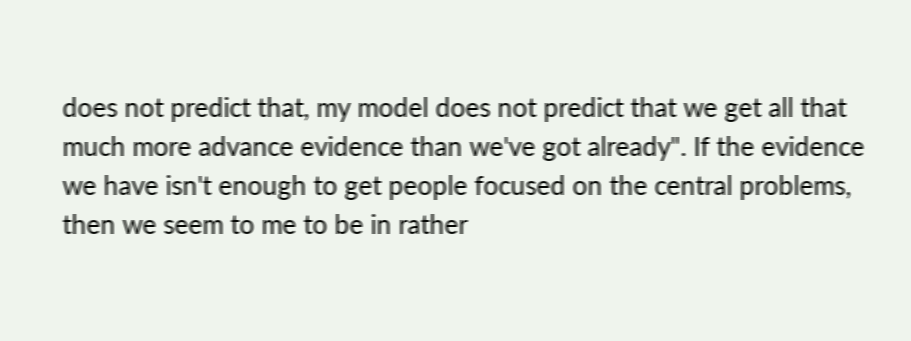does not predict that, my model does not predict that we get all that much more advance evidence than we've got already". If the evidence we have isn't enough to get people focused on the central problems, then we seem to me to be in rather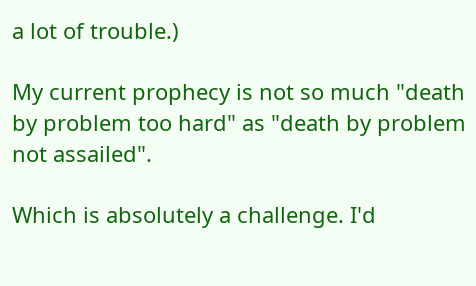a lot of trouble.)

My current prophecy is not so much "death by problem too hard" as "death by problem not assailed".

Which is absolutely a challenge. I'd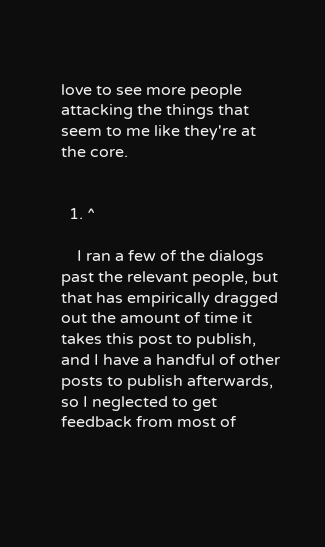love to see more people attacking the things that seem to me like they're at the core.


  1. ^

    I ran a few of the dialogs past the relevant people, but that has empirically dragged out the amount of time it takes this post to publish, and I have a handful of other posts to publish afterwards, so I neglected to get feedback from most of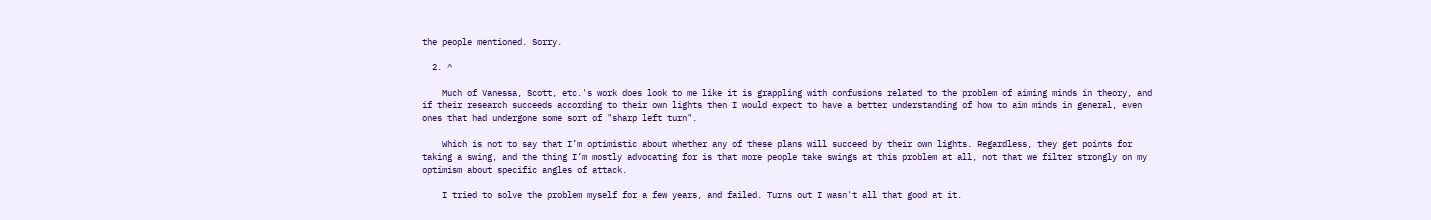the people mentioned. Sorry.

  2. ^

    Much of Vanessa, Scott, etc.'s work does look to me like it is grappling with confusions related to the problem of aiming minds in theory, and if their research succeeds according to their own lights then I would expect to have a better understanding of how to aim minds in general, even ones that had undergone some sort of "sharp left turn".

    Which is not to say that I’m optimistic about whether any of these plans will succeed by their own lights. Regardless, they get points for taking a swing, and the thing I’m mostly advocating for is that more people take swings at this problem at all, not that we filter strongly on my optimism about specific angles of attack.

    I tried to solve the problem myself for a few years, and failed. Turns out I wasn't all that good at it.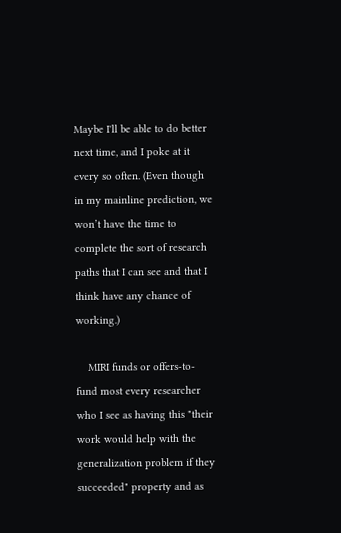Maybe I'll be able to do better next time, and I poke at it every so often. (Even though in my mainline prediction, we won’t have the time to complete the sort of research paths that I can see and that I think have any chance of working.)

    MIRI funds or offers-to-fund most every researcher who I see as having this "their work would help with the generalization problem if they succeeded" property and as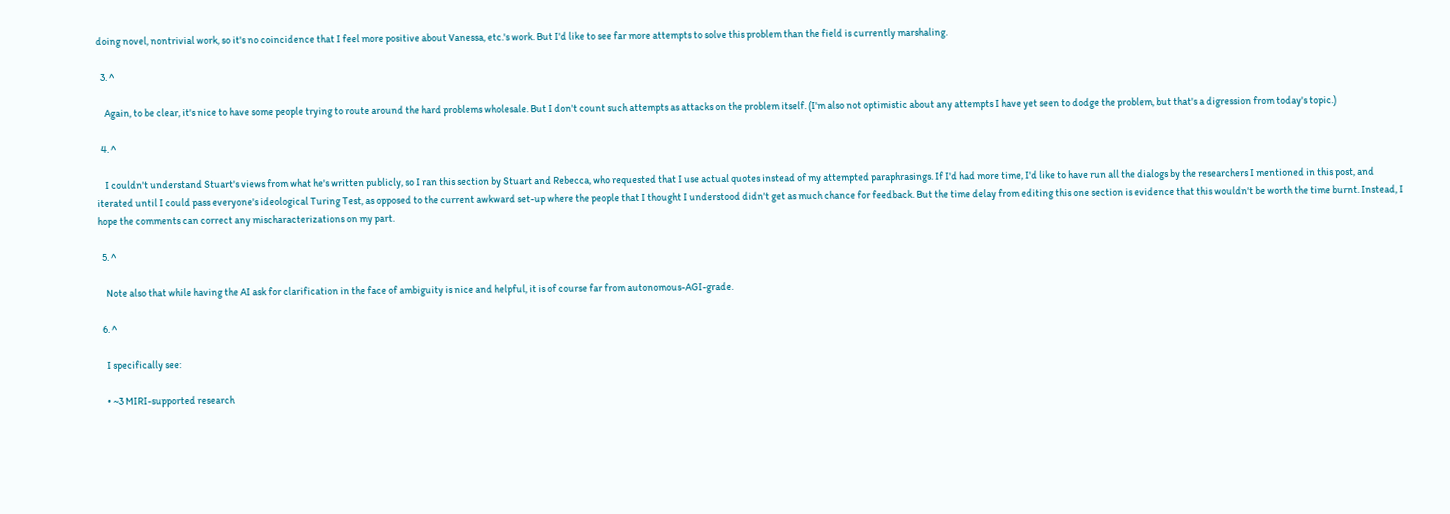doing novel, nontrivial work, so it's no coincidence that I feel more positive about Vanessa, etc.'s work. But I'd like to see far more attempts to solve this problem than the field is currently marshaling.

  3. ^

    Again, to be clear, it's nice to have some people trying to route around the hard problems wholesale. But I don't count such attempts as attacks on the problem itself. (I'm also not optimistic about any attempts I have yet seen to dodge the problem, but that's a digression from today's topic.)

  4. ^

    I couldn't understand Stuart's views from what he's written publicly, so I ran this section by Stuart and Rebecca, who requested that I use actual quotes instead of my attempted paraphrasings. If I'd had more time, I'd like to have run all the dialogs by the researchers I mentioned in this post, and iterated until I could pass everyone's ideological Turing Test, as opposed to the current awkward set-up where the people that I thought I understood didn't get as much chance for feedback. But the time delay from editing this one section is evidence that this wouldn't be worth the time burnt. Instead, I hope the comments can correct any mischaracterizations on my part.

  5. ^

    Note also that while having the AI ask for clarification in the face of ambiguity is nice and helpful, it is of course far from autonomous-AGI-grade.

  6. ^

    I specifically see:

    • ~3 MIRI-supported research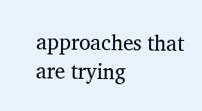approaches that are trying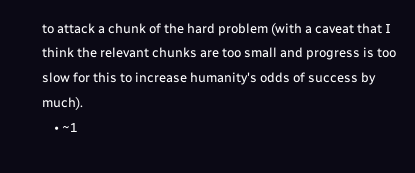to attack a chunk of the hard problem (with a caveat that I think the relevant chunks are too small and progress is too slow for this to increase humanity's odds of success by much).
    • ~1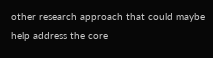other research approach that could maybe help address the core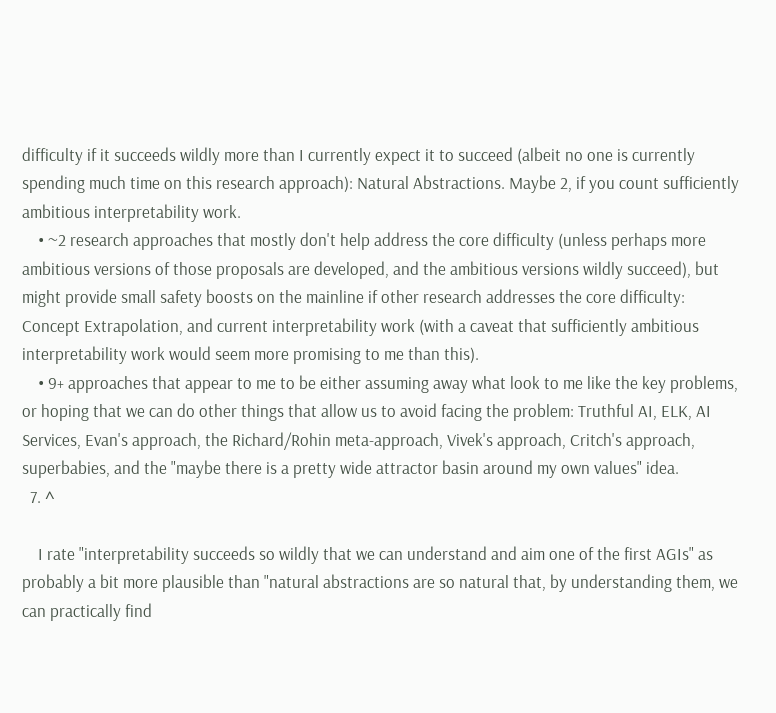difficulty if it succeeds wildly more than I currently expect it to succeed (albeit no one is currently spending much time on this research approach): Natural Abstractions. Maybe 2, if you count sufficiently ambitious interpretability work.
    • ~2 research approaches that mostly don't help address the core difficulty (unless perhaps more ambitious versions of those proposals are developed, and the ambitious versions wildly succeed), but might provide small safety boosts on the mainline if other research addresses the core difficulty: Concept Extrapolation, and current interpretability work (with a caveat that sufficiently ambitious interpretability work would seem more promising to me than this).
    • 9+ approaches that appear to me to be either assuming away what look to me like the key problems, or hoping that we can do other things that allow us to avoid facing the problem: Truthful AI, ELK, AI Services, Evan's approach, the Richard/Rohin meta-approach, Vivek's approach, Critch's approach, superbabies, and the "maybe there is a pretty wide attractor basin around my own values" idea.
  7. ^

    I rate "interpretability succeeds so wildly that we can understand and aim one of the first AGIs" as probably a bit more plausible than "natural abstractions are so natural that, by understanding them, we can practically find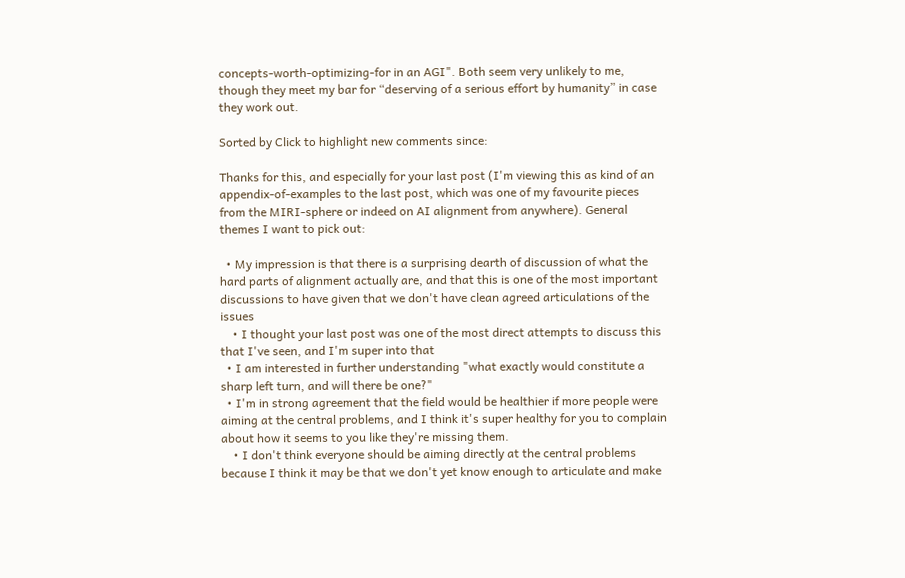concepts-worth-optimizing-for in an AGI". Both seem very unlikely to me, though they meet my bar for “deserving of a serious effort by humanity” in case they work out.

Sorted by Click to highlight new comments since:

Thanks for this, and especially for your last post (I'm viewing this as kind of an appendix-of-examples to the last post, which was one of my favourite pieces from the MIRI-sphere or indeed on AI alignment from anywhere). General themes I want to pick out:

  • My impression is that there is a surprising dearth of discussion of what the hard parts of alignment actually are, and that this is one of the most important discussions to have given that we don't have clean agreed articulations of the issues
    • I thought your last post was one of the most direct attempts to discuss this that I've seen, and I'm super into that
  • I am interested in further understanding "what exactly would constitute a sharp left turn, and will there be one?"
  • I'm in strong agreement that the field would be healthier if more people were aiming at the central problems, and I think it's super healthy for you to complain about how it seems to you like they're missing them.
    • I don't think everyone should be aiming directly at the central problems because I think it may be that we don't yet know enough to articulate and make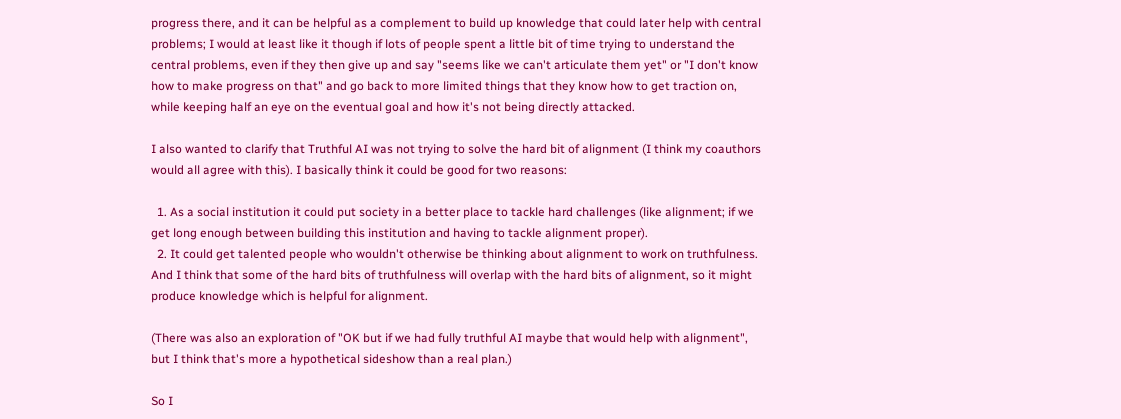progress there, and it can be helpful as a complement to build up knowledge that could later help with central problems; I would at least like it though if lots of people spent a little bit of time trying to understand the central problems, even if they then give up and say "seems like we can't articulate them yet" or "I don't know how to make progress on that" and go back to more limited things that they know how to get traction on, while keeping half an eye on the eventual goal and how it's not being directly attacked.

I also wanted to clarify that Truthful AI was not trying to solve the hard bit of alignment (I think my coauthors would all agree with this). I basically think it could be good for two reasons:

  1. As a social institution it could put society in a better place to tackle hard challenges (like alignment; if we get long enough between building this institution and having to tackle alignment proper).
  2. It could get talented people who wouldn't otherwise be thinking about alignment to work on truthfulness. And I think that some of the hard bits of truthfulness will overlap with the hard bits of alignment, so it might produce knowledge which is helpful for alignment.

(There was also an exploration of "OK but if we had fully truthful AI maybe that would help with alignment", but I think that's more a hypothetical sideshow than a real plan.)

So I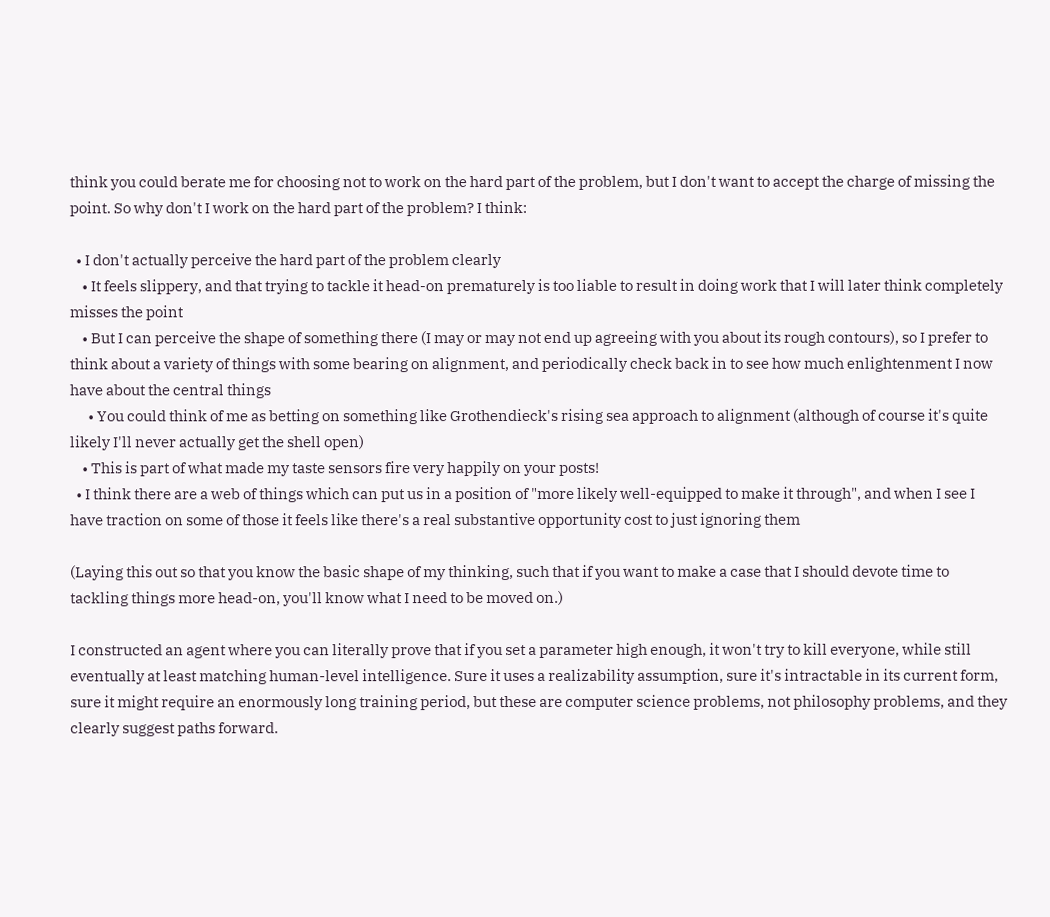think you could berate me for choosing not to work on the hard part of the problem, but I don't want to accept the charge of missing the point. So why don't I work on the hard part of the problem? I think:

  • I don't actually perceive the hard part of the problem clearly
    • It feels slippery, and that trying to tackle it head-on prematurely is too liable to result in doing work that I will later think completely misses the point
    • But I can perceive the shape of something there (I may or may not end up agreeing with you about its rough contours), so I prefer to think about a variety of things with some bearing on alignment, and periodically check back in to see how much enlightenment I now have about the central things
      • You could think of me as betting on something like Grothendieck's rising sea approach to alignment (although of course it's quite likely I'll never actually get the shell open)
    • This is part of what made my taste sensors fire very happily on your posts!
  • I think there are a web of things which can put us in a position of "more likely well-equipped to make it through", and when I see I have traction on some of those it feels like there's a real substantive opportunity cost to just ignoring them

(Laying this out so that you know the basic shape of my thinking, such that if you want to make a case that I should devote time to tackling things more head-on, you'll know what I need to be moved on.)

I constructed an agent where you can literally prove that if you set a parameter high enough, it won't try to kill everyone, while still eventually at least matching human-level intelligence. Sure it uses a realizability assumption, sure it's intractable in its current form, sure it might require an enormously long training period, but these are computer science problems, not philosophy problems, and they clearly suggest paths forward.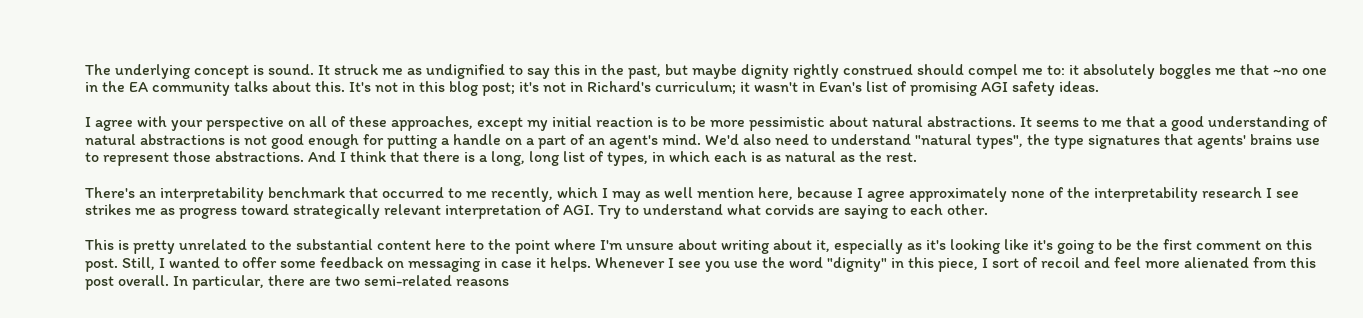The underlying concept is sound. It struck me as undignified to say this in the past, but maybe dignity rightly construed should compel me to: it absolutely boggles me that ~no one in the EA community talks about this. It's not in this blog post; it's not in Richard's curriculum; it wasn't in Evan's list of promising AGI safety ideas.

I agree with your perspective on all of these approaches, except my initial reaction is to be more pessimistic about natural abstractions. It seems to me that a good understanding of natural abstractions is not good enough for putting a handle on a part of an agent's mind. We'd also need to understand "natural types", the type signatures that agents' brains use to represent those abstractions. And I think that there is a long, long list of types, in which each is as natural as the rest.

There's an interpretability benchmark that occurred to me recently, which I may as well mention here, because I agree approximately none of the interpretability research I see strikes me as progress toward strategically relevant interpretation of AGI. Try to understand what corvids are saying to each other.

This is pretty unrelated to the substantial content here to the point where I'm unsure about writing about it, especially as it's looking like it's going to be the first comment on this post. Still, I wanted to offer some feedback on messaging in case it helps. Whenever I see you use the word "dignity" in this piece, I sort of recoil and feel more alienated from this post overall. In particular, there are two semi-related reasons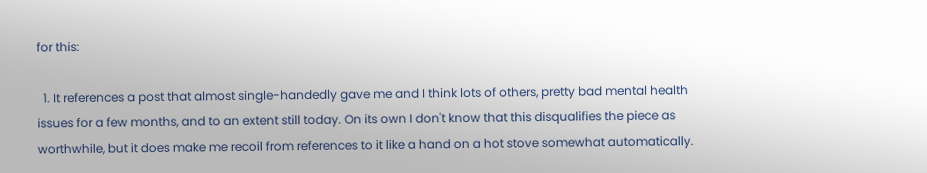for this:

  1. It references a post that almost single-handedly gave me and I think lots of others, pretty bad mental health issues for a few months, and to an extent still today. On its own I don't know that this disqualifies the piece as worthwhile, but it does make me recoil from references to it like a hand on a hot stove somewhat automatically.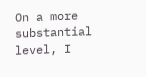On a more substantial level, I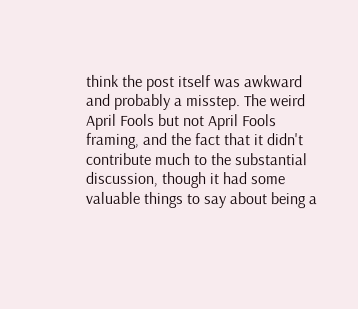think the post itself was awkward and probably a misstep. The weird April Fools but not April Fools framing, and the fact that it didn't contribute much to the substantial discussion, though it had some valuable things to say about being a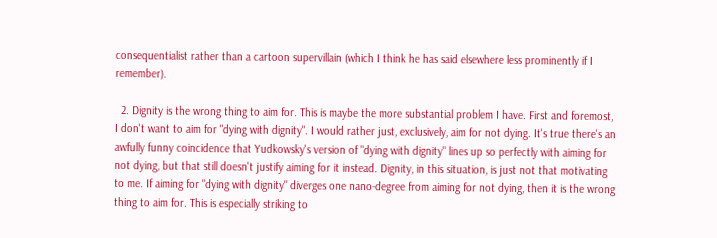consequentialist rather than a cartoon supervillain (which I think he has said elsewhere less prominently if I remember).

  2. Dignity is the wrong thing to aim for. This is maybe the more substantial problem I have. First and foremost, I don't want to aim for "dying with dignity". I would rather just, exclusively, aim for not dying. It's true there's an awfully funny coincidence that Yudkowsky's version of "dying with dignity" lines up so perfectly with aiming for not dying, but that still doesn't justify aiming for it instead. Dignity, in this situation, is just not that motivating to me. If aiming for "dying with dignity" diverges one nano-degree from aiming for not dying, then it is the wrong thing to aim for. This is especially striking to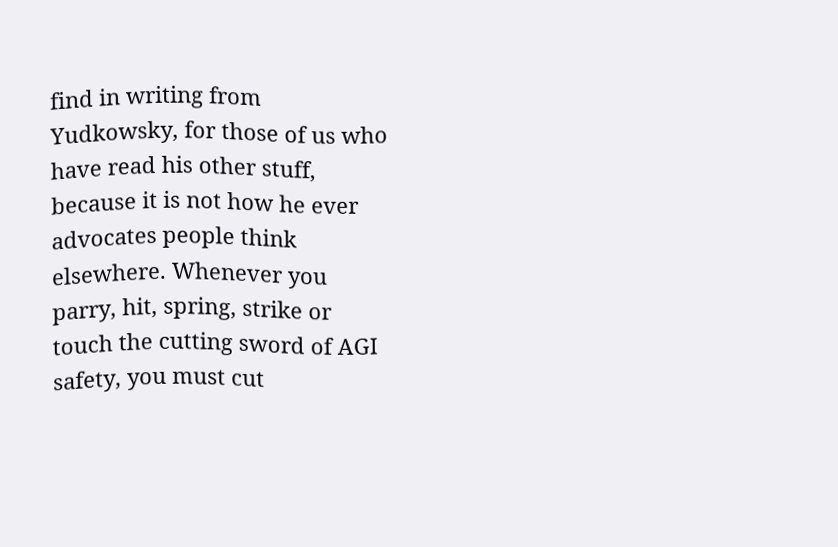find in writing from Yudkowsky, for those of us who have read his other stuff, because it is not how he ever advocates people think elsewhere. Whenever you parry, hit, spring, strike or touch the cutting sword of AGI safety, you must cut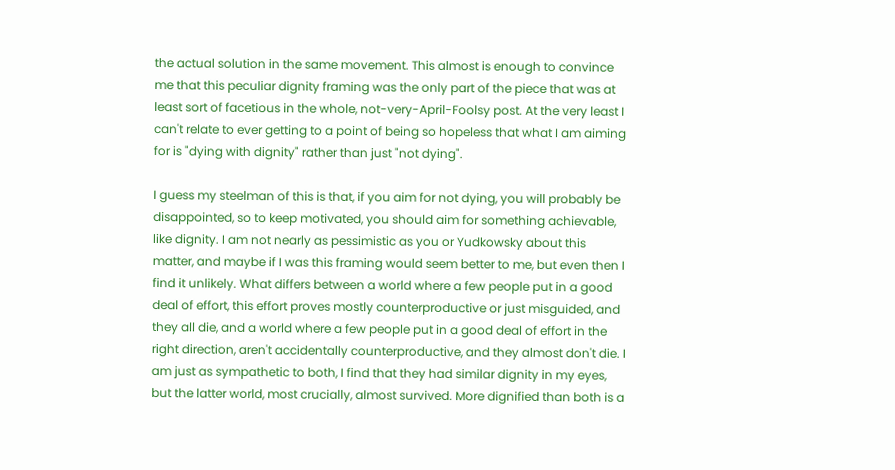the actual solution in the same movement. This almost is enough to convince me that this peculiar dignity framing was the only part of the piece that was at least sort of facetious in the whole, not-very-April-Foolsy post. At the very least I can't relate to ever getting to a point of being so hopeless that what I am aiming for is "dying with dignity" rather than just "not dying".

I guess my steelman of this is that, if you aim for not dying, you will probably be disappointed, so to keep motivated, you should aim for something achievable, like dignity. I am not nearly as pessimistic as you or Yudkowsky about this matter, and maybe if I was this framing would seem better to me, but even then I find it unlikely. What differs between a world where a few people put in a good deal of effort, this effort proves mostly counterproductive or just misguided, and they all die, and a world where a few people put in a good deal of effort in the right direction, aren't accidentally counterproductive, and they almost don't die. I am just as sympathetic to both, I find that they had similar dignity in my eyes, but the latter world, most crucially, almost survived. More dignified than both is a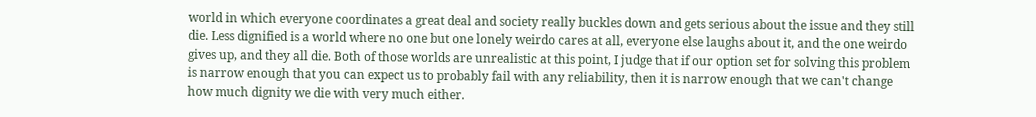world in which everyone coordinates a great deal and society really buckles down and gets serious about the issue and they still die. Less dignified is a world where no one but one lonely weirdo cares at all, everyone else laughs about it, and the one weirdo gives up, and they all die. Both of those worlds are unrealistic at this point, I judge that if our option set for solving this problem is narrow enough that you can expect us to probably fail with any reliability, then it is narrow enough that we can't change how much dignity we die with very much either.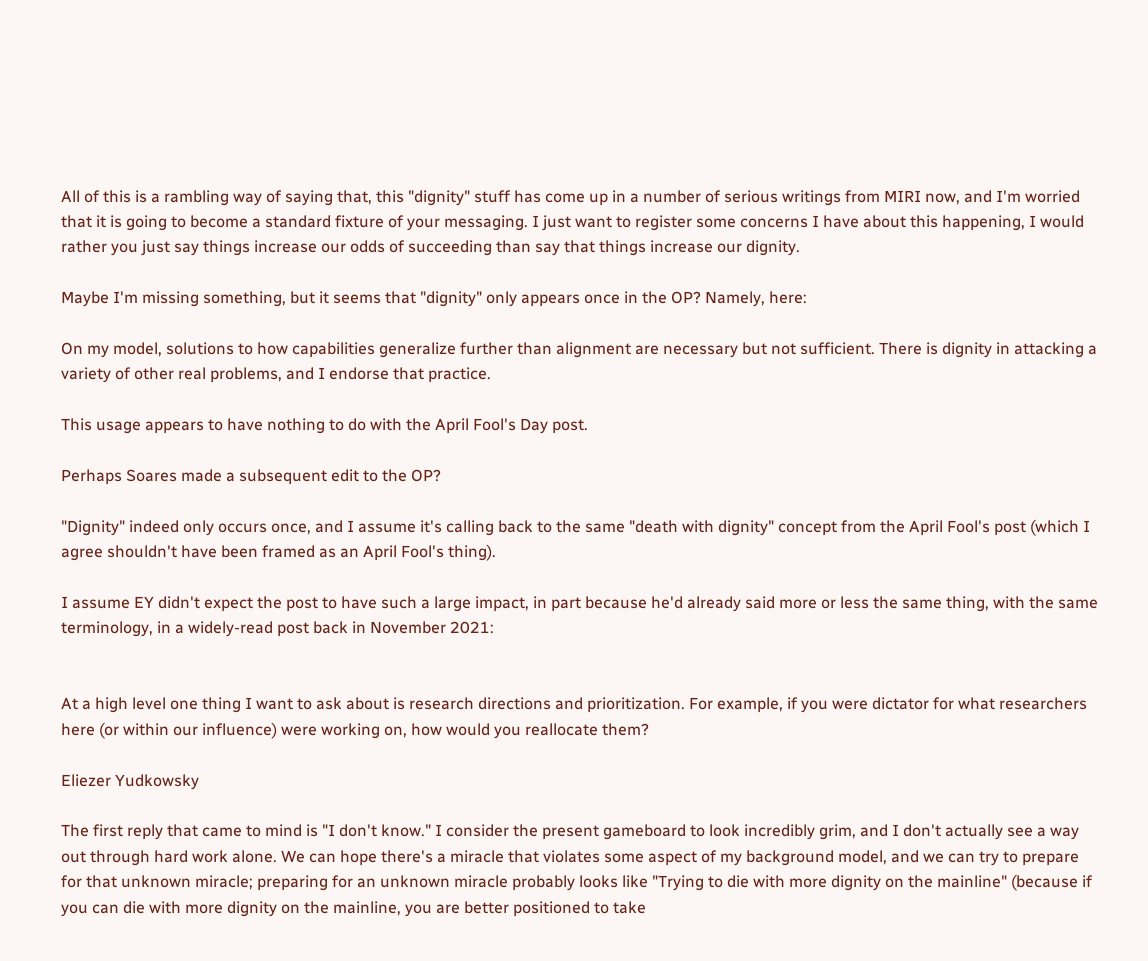All of this is a rambling way of saying that, this "dignity" stuff has come up in a number of serious writings from MIRI now, and I'm worried that it is going to become a standard fixture of your messaging. I just want to register some concerns I have about this happening, I would rather you just say things increase our odds of succeeding than say that things increase our dignity.

Maybe I'm missing something, but it seems that "dignity" only appears once in the OP? Namely, here:

On my model, solutions to how capabilities generalize further than alignment are necessary but not sufficient. There is dignity in attacking a variety of other real problems, and I endorse that practice.

This usage appears to have nothing to do with the April Fool's Day post.

Perhaps Soares made a subsequent edit to the OP?

"Dignity" indeed only occurs once, and I assume it's calling back to the same "death with dignity" concept from the April Fool's post (which I agree shouldn't have been framed as an April Fool's thing).

I assume EY didn't expect the post to have such a large impact, in part because he'd already said more or less the same thing, with the same terminology, in a widely-read post back in November 2021:


At a high level one thing I want to ask about is research directions and prioritization. For example, if you were dictator for what researchers here (or within our influence) were working on, how would you reallocate them?

Eliezer Yudkowsky

The first reply that came to mind is "I don't know." I consider the present gameboard to look incredibly grim, and I don't actually see a way out through hard work alone. We can hope there's a miracle that violates some aspect of my background model, and we can try to prepare for that unknown miracle; preparing for an unknown miracle probably looks like "Trying to die with more dignity on the mainline" (because if you can die with more dignity on the mainline, you are better positioned to take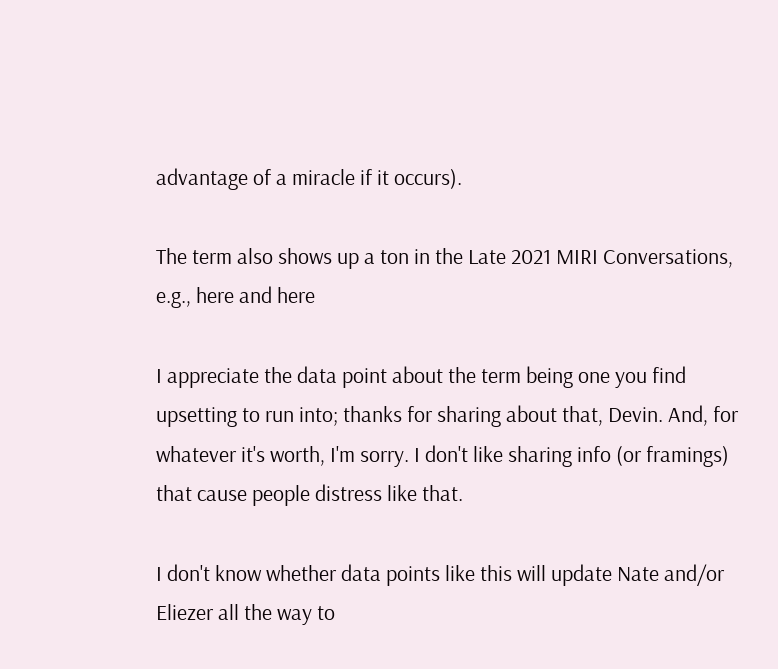advantage of a miracle if it occurs).

The term also shows up a ton in the Late 2021 MIRI Conversations, e.g., here and here

I appreciate the data point about the term being one you find upsetting to run into; thanks for sharing about that, Devin. And, for whatever it's worth, I'm sorry. I don't like sharing info (or framings) that cause people distress like that.

I don't know whether data points like this will update Nate and/or Eliezer all the way to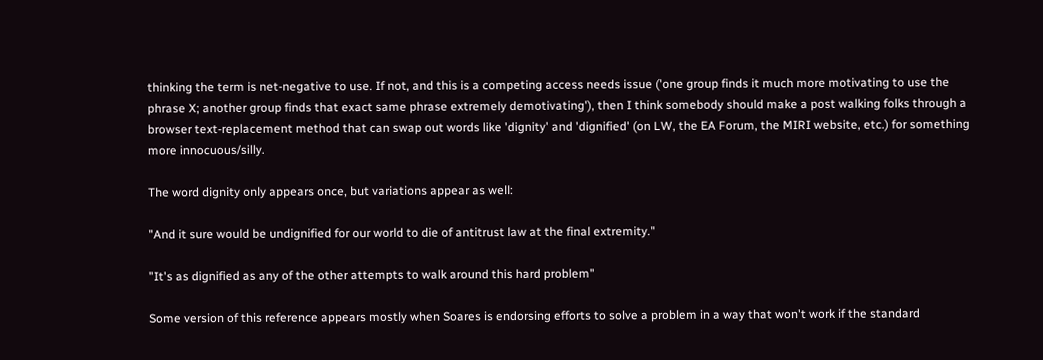thinking the term is net-negative to use. If not, and this is a competing access needs issue ('one group finds it much more motivating to use the phrase X; another group finds that exact same phrase extremely demotivating'), then I think somebody should make a post walking folks through a browser text-replacement method that can swap out words like 'dignity' and 'dignified' (on LW, the EA Forum, the MIRI website, etc.) for something more innocuous/silly.

The word dignity only appears once, but variations appear as well:

"And it sure would be undignified for our world to die of antitrust law at the final extremity."

"It's as dignified as any of the other attempts to walk around this hard problem"

Some version of this reference appears mostly when Soares is endorsing efforts to solve a problem in a way that won't work if the standard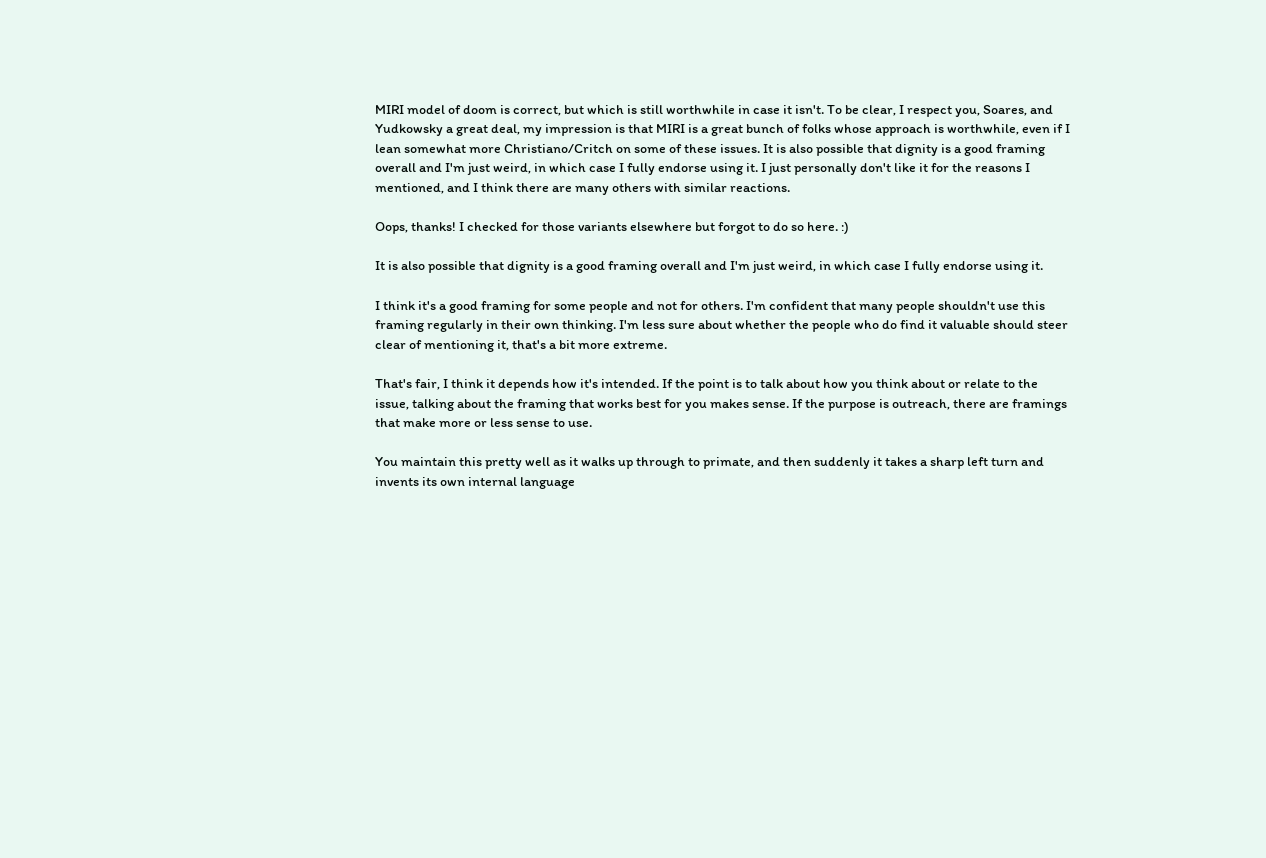MIRI model of doom is correct, but which is still worthwhile in case it isn't. To be clear, I respect you, Soares, and Yudkowsky a great deal, my impression is that MIRI is a great bunch of folks whose approach is worthwhile, even if I lean somewhat more Christiano/Critch on some of these issues. It is also possible that dignity is a good framing overall and I'm just weird, in which case I fully endorse using it. I just personally don't like it for the reasons I mentioned, and I think there are many others with similar reactions.

Oops, thanks! I checked for those variants elsewhere but forgot to do so here. :)

It is also possible that dignity is a good framing overall and I'm just weird, in which case I fully endorse using it.

I think it's a good framing for some people and not for others. I'm confident that many people shouldn't use this framing regularly in their own thinking. I'm less sure about whether the people who do find it valuable should steer clear of mentioning it, that's a bit more extreme.

That's fair, I think it depends how it's intended. If the point is to talk about how you think about or relate to the issue, talking about the framing that works best for you makes sense. If the purpose is outreach, there are framings that make more or less sense to use.

You maintain this pretty well as it walks up through to primate, and then suddenly it takes a sharp left turn and invents its own internal language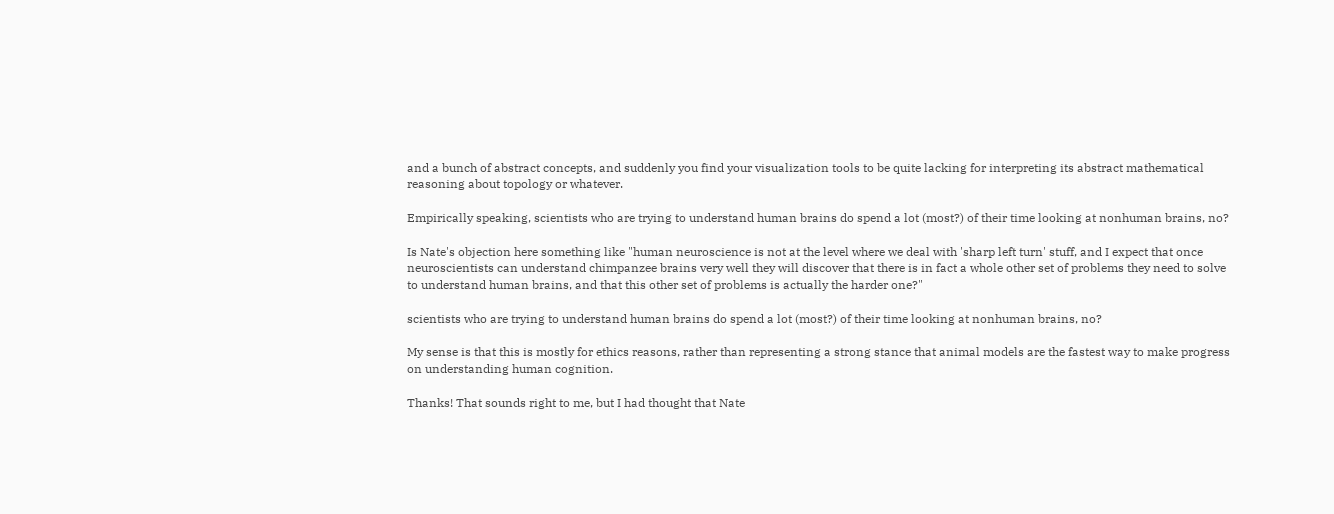and a bunch of abstract concepts, and suddenly you find your visualization tools to be quite lacking for interpreting its abstract mathematical reasoning about topology or whatever.

Empirically speaking, scientists who are trying to understand human brains do spend a lot (most?) of their time looking at nonhuman brains, no?

Is Nate's objection here something like "human neuroscience is not at the level where we deal with 'sharp left turn' stuff, and I expect that once neuroscientists can understand chimpanzee brains very well they will discover that there is in fact a whole other set of problems they need to solve to understand human brains, and that this other set of problems is actually the harder one?"

scientists who are trying to understand human brains do spend a lot (most?) of their time looking at nonhuman brains, no?

My sense is that this is mostly for ethics reasons, rather than representing a strong stance that animal models are the fastest way to make progress on understanding human cognition.

Thanks! That sounds right to me, but I had thought that Nate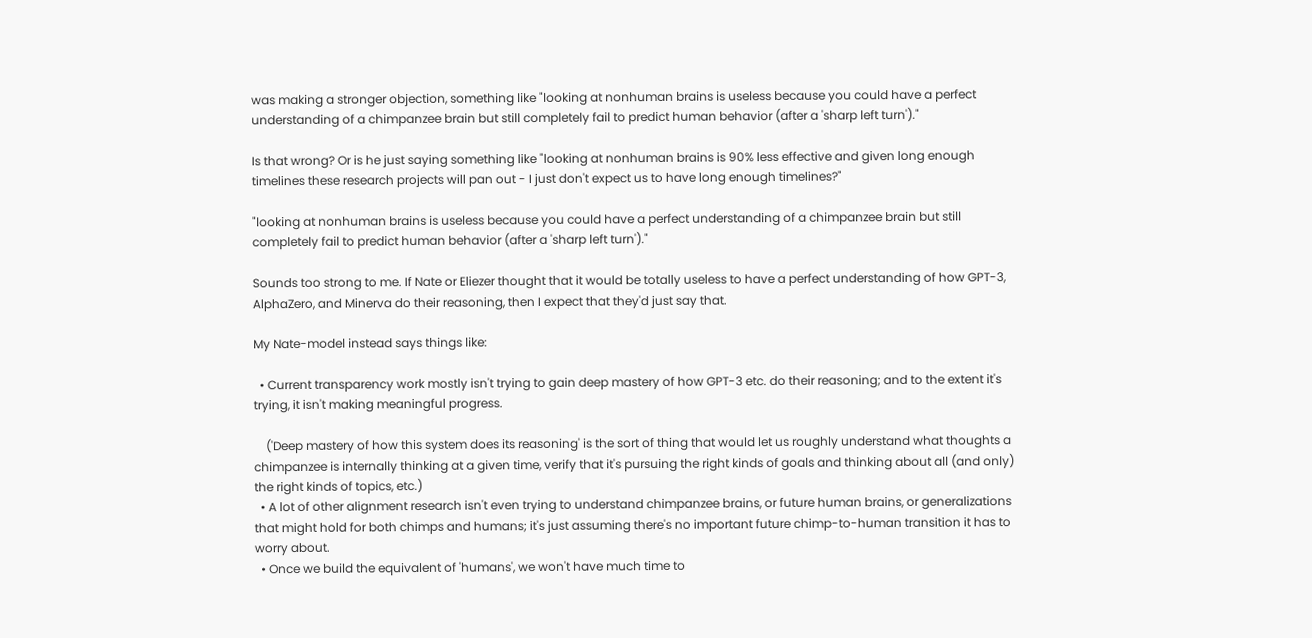was making a stronger objection, something like "looking at nonhuman brains is useless because you could have a perfect understanding of a chimpanzee brain but still completely fail to predict human behavior (after a 'sharp left turn')."

Is that wrong? Or is he just saying something like "looking at nonhuman brains is 90% less effective and given long enough timelines these research projects will pan out - I just don't expect us to have long enough timelines?"

"looking at nonhuman brains is useless because you could have a perfect understanding of a chimpanzee brain but still completely fail to predict human behavior (after a 'sharp left turn')."

Sounds too strong to me. If Nate or Eliezer thought that it would be totally useless to have a perfect understanding of how GPT-3, AlphaZero, and Minerva do their reasoning, then I expect that they'd just say that.

My Nate-model instead says things like:

  • Current transparency work mostly isn't trying to gain deep mastery of how GPT-3 etc. do their reasoning; and to the extent it's trying, it isn't making meaningful progress.

    ('Deep mastery of how this system does its reasoning' is the sort of thing that would let us roughly understand what thoughts a chimpanzee is internally thinking at a given time, verify that it's pursuing the right kinds of goals and thinking about all (and only) the right kinds of topics, etc.)
  • A lot of other alignment research isn't even trying to understand chimpanzee brains, or future human brains, or generalizations that might hold for both chimps and humans; it's just assuming there's no important future chimp-to-human transition it has to worry about.
  • Once we build the equivalent of 'humans', we won't have much time to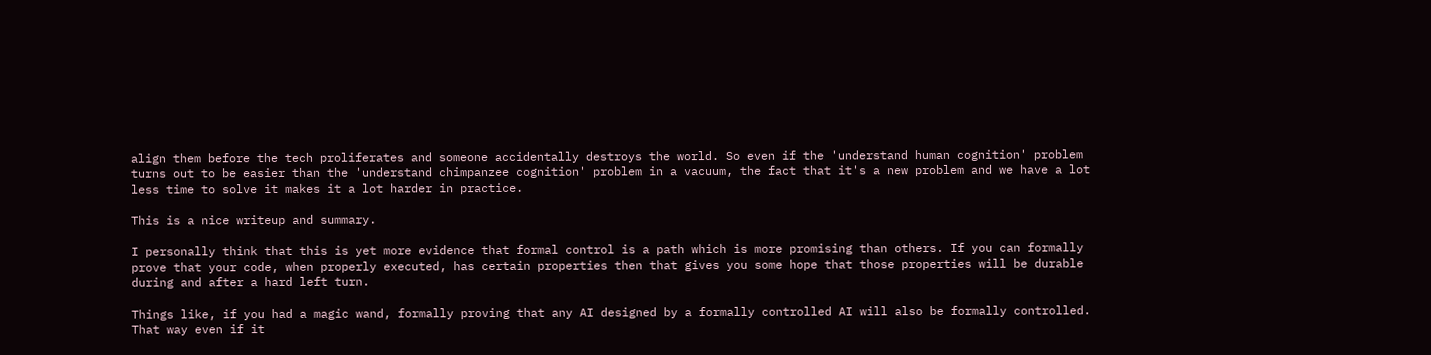align them before the tech proliferates and someone accidentally destroys the world. So even if the 'understand human cognition' problem turns out to be easier than the 'understand chimpanzee cognition' problem in a vacuum, the fact that it's a new problem and we have a lot less time to solve it makes it a lot harder in practice.

This is a nice writeup and summary.

I personally think that this is yet more evidence that formal control is a path which is more promising than others. If you can formally prove that your code, when properly executed, has certain properties then that gives you some hope that those properties will be durable during and after a hard left turn.

Things like, if you had a magic wand, formally proving that any AI designed by a formally controlled AI will also be formally controlled. That way even if it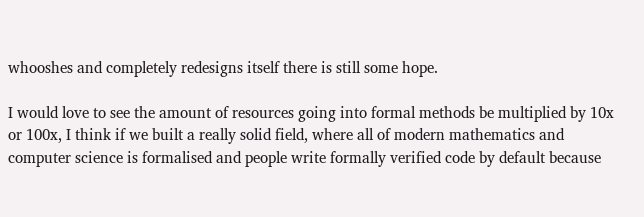whooshes and completely redesigns itself there is still some hope.

I would love to see the amount of resources going into formal methods be multiplied by 10x or 100x, I think if we built a really solid field, where all of modern mathematics and computer science is formalised and people write formally verified code by default because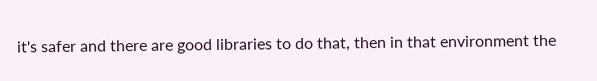it's safer and there are good libraries to do that, then in that environment the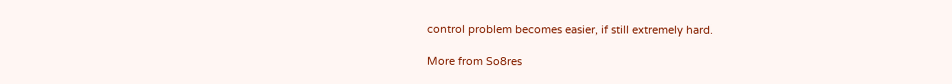control problem becomes easier, if still extremely hard.

More from So8res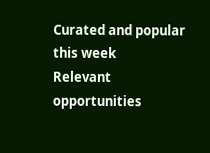Curated and popular this week
Relevant opportunities